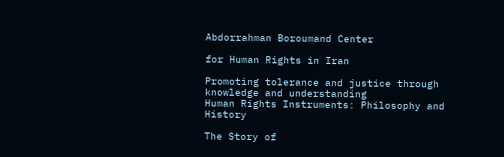Abdorrahman Boroumand Center

for Human Rights in Iran

Promoting tolerance and justice through knowledge and understanding
Human Rights Instruments: Philosophy and History

The Story of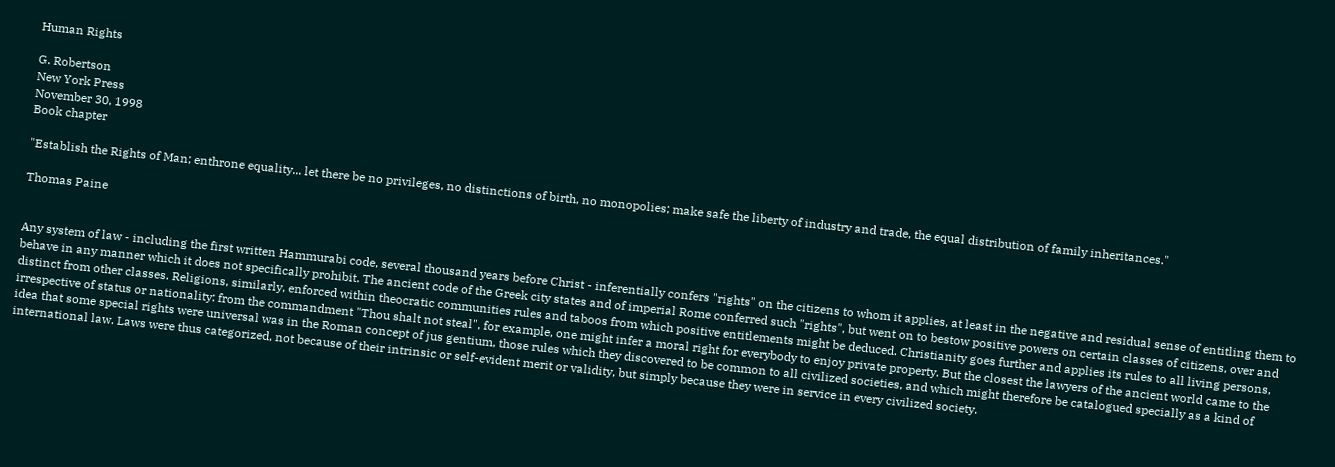Human Rights

G. Robertson
New York Press
November 30, 1998
Book chapter

"Establish the Rights of Man; enthrone equality... let there be no privileges, no distinctions of birth, no monopolies; make safe the liberty of industry and trade, the equal distribution of family inheritances."

Thomas Paine


Any system of law - including the first written Hammurabi code, several thousand years before Christ - inferentially confers "rights" on the citizens to whom it applies, at least in the negative and residual sense of entitling them to behave in any manner which it does not specifically prohibit. The ancient code of the Greek city states and of imperial Rome conferred such "rights", but went on to bestow positive powers on certain classes of citizens, over and distinct from other classes. Religions, similarly, enforced within theocratic communities rules and taboos from which positive entitlements might be deduced. Christianity goes further and applies its rules to all living persons, irrespective of status or nationality: from the commandment "Thou shalt not steal", for example, one might infer a moral right for everybody to enjoy private property. But the closest the lawyers of the ancient world came to the idea that some special rights were universal was in the Roman concept of jus gentium, those rules which they discovered to be common to all civilized societies, and which might therefore be catalogued specially as a kind of international law. Laws were thus categorized, not because of their intrinsic or self-evident merit or validity, but simply because they were in service in every civilized society.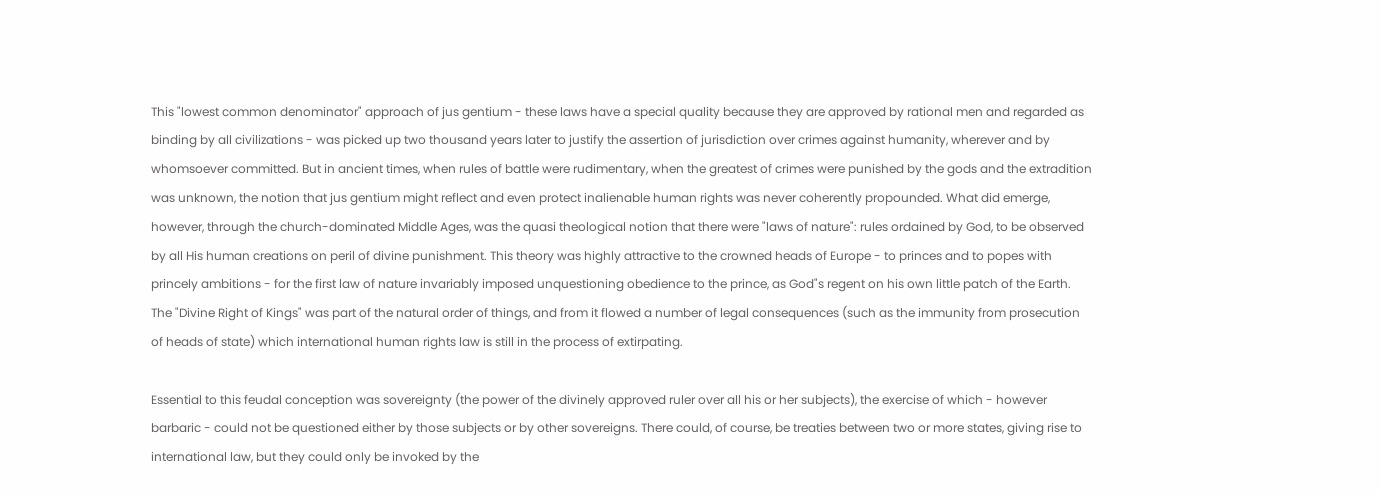This "lowest common denominator" approach of jus gentium - these laws have a special quality because they are approved by rational men and regarded as binding by all civilizations - was picked up two thousand years later to justify the assertion of jurisdiction over crimes against humanity, wherever and by whomsoever committed. But in ancient times, when rules of battle were rudimentary, when the greatest of crimes were punished by the gods and the extradition was unknown, the notion that jus gentium might reflect and even protect inalienable human rights was never coherently propounded. What did emerge, however, through the church-dominated Middle Ages, was the quasi theological notion that there were "laws of nature": rules ordained by God, to be observed by all His human creations on peril of divine punishment. This theory was highly attractive to the crowned heads of Europe - to princes and to popes with princely ambitions - for the first law of nature invariably imposed unquestioning obedience to the prince, as God"s regent on his own little patch of the Earth. The "Divine Right of Kings" was part of the natural order of things, and from it flowed a number of legal consequences (such as the immunity from prosecution of heads of state) which international human rights law is still in the process of extirpating.

Essential to this feudal conception was sovereignty (the power of the divinely approved ruler over all his or her subjects), the exercise of which - however barbaric - could not be questioned either by those subjects or by other sovereigns. There could, of course, be treaties between two or more states, giving rise to international law, but they could only be invoked by the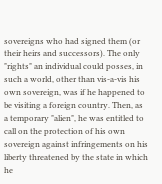sovereigns who had signed them (or their heirs and successors). The only "rights" an individual could posses, in such a world, other than vis-a-vis his own sovereign, was if he happened to be visiting a foreign country. Then, as a temporary "alien", he was entitled to call on the protection of his own sovereign against infringements on his liberty threatened by the state in which he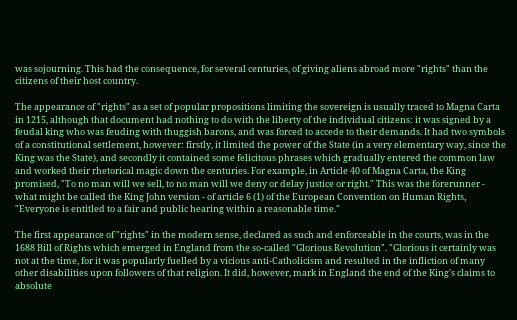was sojourning. This had the consequence, for several centuries, of giving aliens abroad more "rights" than the citizens of their host country.

The appearance of "rights" as a set of popular propositions limiting the sovereign is usually traced to Magna Carta in 1215, although that document had nothing to do with the liberty of the individual citizens: it was signed by a feudal king who was feuding with thuggish barons, and was forced to accede to their demands. It had two symbols of a constitutional settlement, however: firstly, it limited the power of the State (in a very elementary way, since the King was the State), and secondly it contained some felicitous phrases which gradually entered the common law and worked their rhetorical magic down the centuries. For example, in Article 40 of Magna Carta, the King promised, "To no man will we sell, to no man will we deny or delay justice or right." This was the forerunner - what might be called the King John version - of article 6 (1) of the European Convention on Human Rights, "Everyone is entitled to a fair and public hearing within a reasonable time."

The first appearance of "rights" in the modern sense, declared as such and enforceable in the courts, was in the 1688 Bill of Rights which emerged in England from the so-called "Glorious Revolution". "Glorious it certainly was not at the time, for it was popularly fuelled by a vicious anti-Catholicism and resulted in the infliction of many other disabilities upon followers of that religion. It did, however, mark in England the end of the King's claims to absolute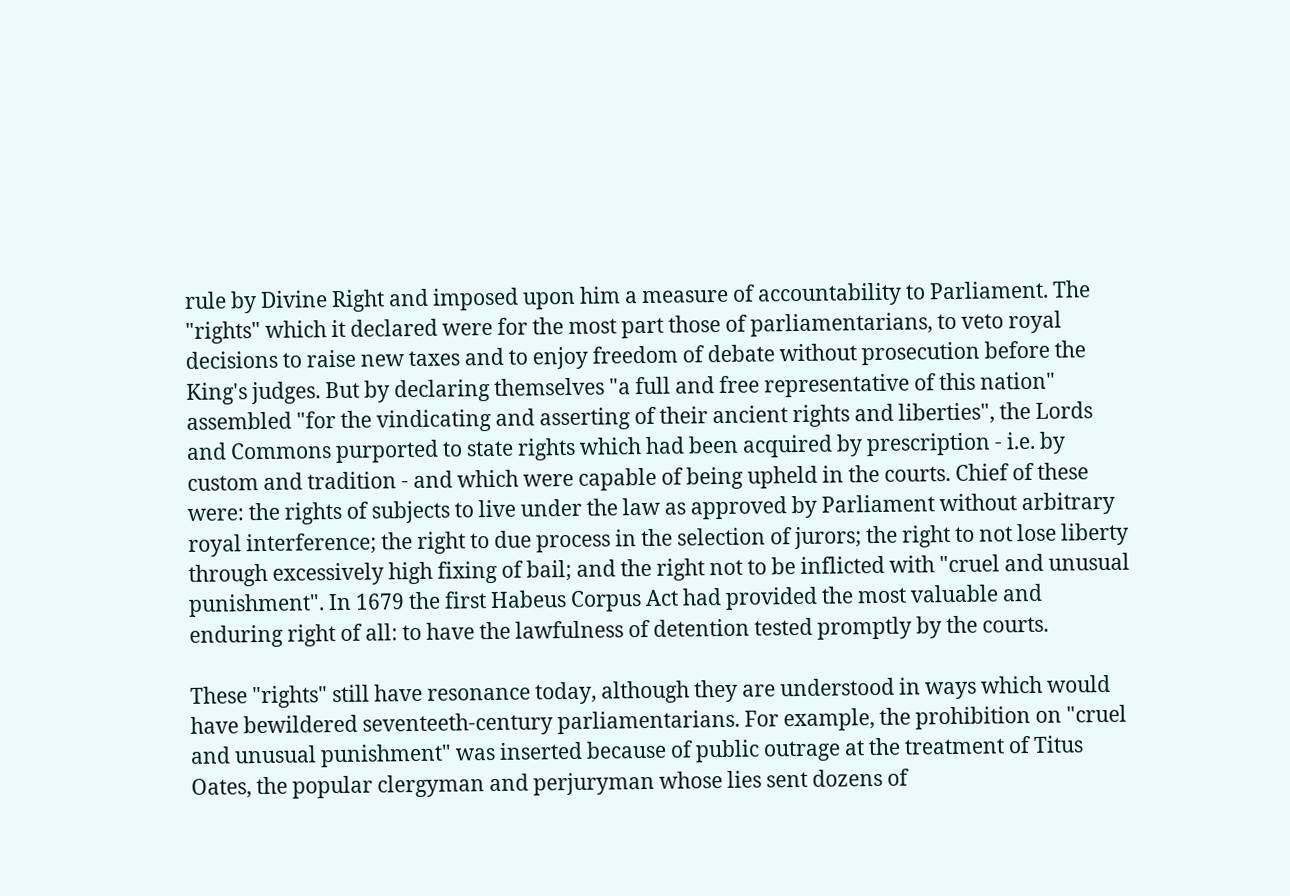rule by Divine Right and imposed upon him a measure of accountability to Parliament. The "rights" which it declared were for the most part those of parliamentarians, to veto royal decisions to raise new taxes and to enjoy freedom of debate without prosecution before the King's judges. But by declaring themselves "a full and free representative of this nation" assembled "for the vindicating and asserting of their ancient rights and liberties", the Lords and Commons purported to state rights which had been acquired by prescription - i.e. by custom and tradition - and which were capable of being upheld in the courts. Chief of these were: the rights of subjects to live under the law as approved by Parliament without arbitrary royal interference; the right to due process in the selection of jurors; the right to not lose liberty through excessively high fixing of bail; and the right not to be inflicted with "cruel and unusual punishment". In 1679 the first Habeus Corpus Act had provided the most valuable and enduring right of all: to have the lawfulness of detention tested promptly by the courts.

These "rights" still have resonance today, although they are understood in ways which would have bewildered seventeeth-century parliamentarians. For example, the prohibition on "cruel and unusual punishment" was inserted because of public outrage at the treatment of Titus Oates, the popular clergyman and perjuryman whose lies sent dozens of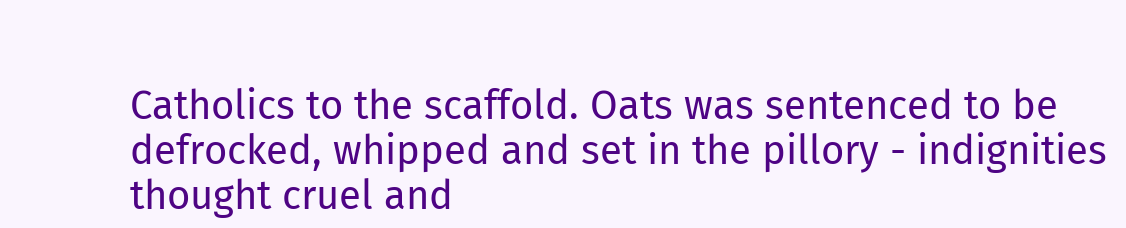Catholics to the scaffold. Oats was sentenced to be defrocked, whipped and set in the pillory - indignities thought cruel and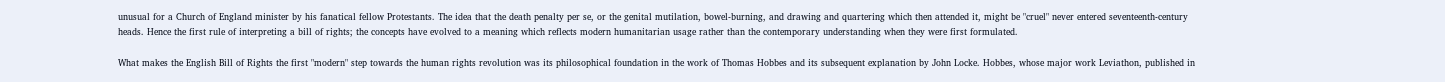unusual for a Church of England minister by his fanatical fellow Protestants. The idea that the death penalty per se, or the genital mutilation, bowel-burning, and drawing and quartering which then attended it, might be "cruel" never entered seventeenth-century heads. Hence the first rule of interpreting a bill of rights; the concepts have evolved to a meaning which reflects modern humanitarian usage rather than the contemporary understanding when they were first formulated.

What makes the English Bill of Rights the first "modern" step towards the human rights revolution was its philosophical foundation in the work of Thomas Hobbes and its subsequent explanation by John Locke. Hobbes, whose major work Leviathon, published in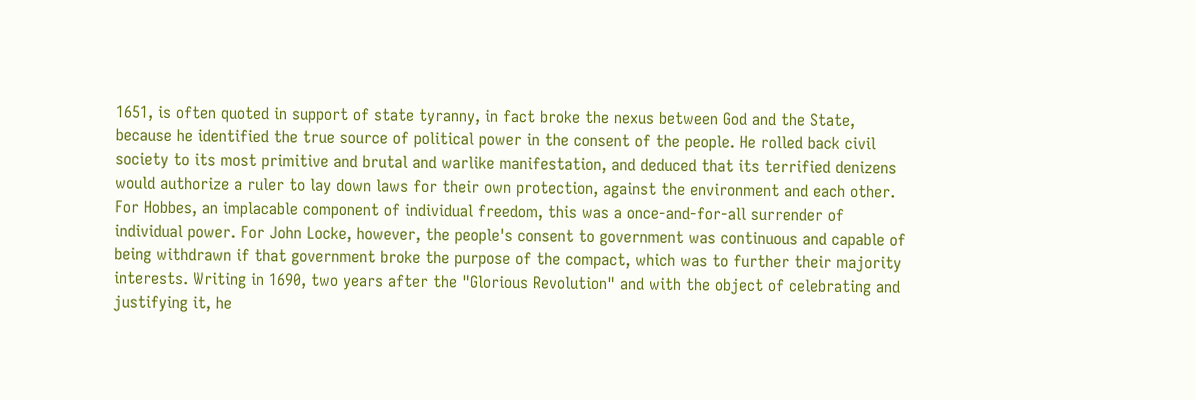1651, is often quoted in support of state tyranny, in fact broke the nexus between God and the State, because he identified the true source of political power in the consent of the people. He rolled back civil society to its most primitive and brutal and warlike manifestation, and deduced that its terrified denizens would authorize a ruler to lay down laws for their own protection, against the environment and each other. For Hobbes, an implacable component of individual freedom, this was a once-and-for-all surrender of individual power. For John Locke, however, the people's consent to government was continuous and capable of being withdrawn if that government broke the purpose of the compact, which was to further their majority interests. Writing in 1690, two years after the "Glorious Revolution" and with the object of celebrating and justifying it, he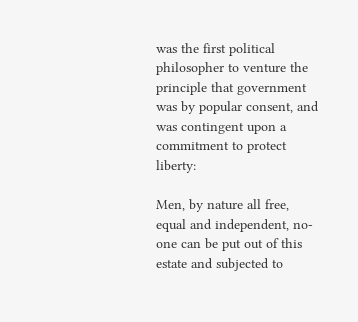was the first political philosopher to venture the principle that government was by popular consent, and was contingent upon a commitment to protect liberty:

Men, by nature all free, equal and independent, no-one can be put out of this estate and subjected to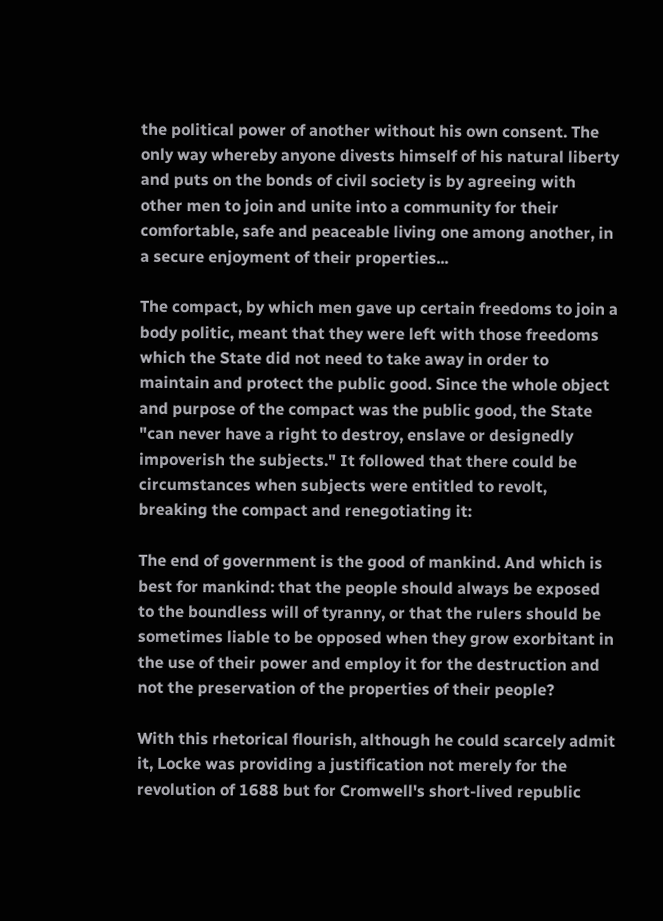the political power of another without his own consent. The only way whereby anyone divests himself of his natural liberty and puts on the bonds of civil society is by agreeing with other men to join and unite into a community for their comfortable, safe and peaceable living one among another, in a secure enjoyment of their properties...

The compact, by which men gave up certain freedoms to join a body politic, meant that they were left with those freedoms which the State did not need to take away in order to maintain and protect the public good. Since the whole object and purpose of the compact was the public good, the State "can never have a right to destroy, enslave or designedly impoverish the subjects." It followed that there could be circumstances when subjects were entitled to revolt, breaking the compact and renegotiating it:

The end of government is the good of mankind. And which is best for mankind: that the people should always be exposed to the boundless will of tyranny, or that the rulers should be sometimes liable to be opposed when they grow exorbitant in the use of their power and employ it for the destruction and not the preservation of the properties of their people?

With this rhetorical flourish, although he could scarcely admit it, Locke was providing a justification not merely for the revolution of 1688 but for Cromwell's short-lived republic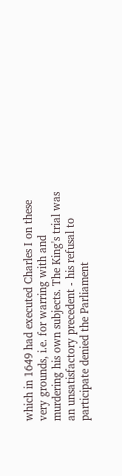which in 1649 had executed Charles I on these very grounds, i.e. for warring with and murdering his own subjects. The King's trial was an unsatisfactory precedent - his refusal to participate denied the Parliament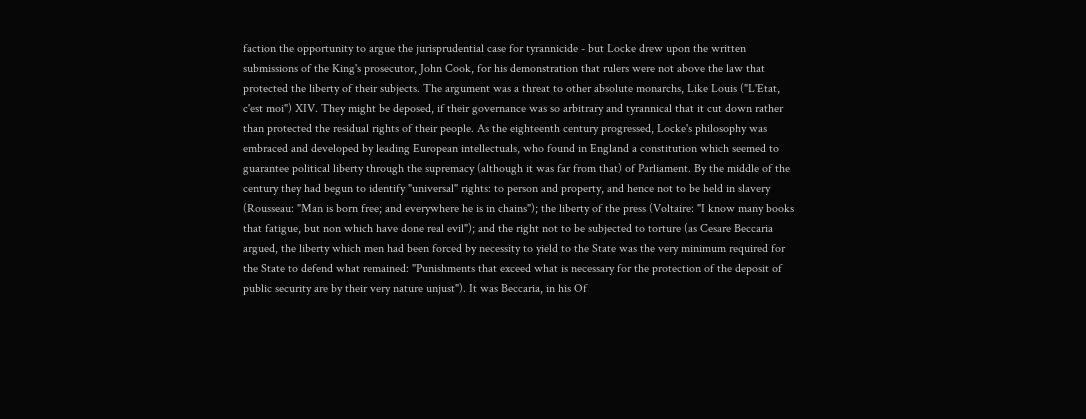faction the opportunity to argue the jurisprudential case for tyrannicide - but Locke drew upon the written submissions of the King's prosecutor, John Cook, for his demonstration that rulers were not above the law that protected the liberty of their subjects. The argument was a threat to other absolute monarchs, Like Louis ("L'Etat, c'est moi") XIV. They might be deposed, if their governance was so arbitrary and tyrannical that it cut down rather than protected the residual rights of their people. As the eighteenth century progressed, Locke's philosophy was embraced and developed by leading European intellectuals, who found in England a constitution which seemed to guarantee political liberty through the supremacy (although it was far from that) of Parliament. By the middle of the century they had begun to identify "universal" rights: to person and property, and hence not to be held in slavery (Rousseau: "Man is born free; and everywhere he is in chains"); the liberty of the press (Voltaire: "I know many books that fatigue, but non which have done real evil"); and the right not to be subjected to torture (as Cesare Beccaria argued, the liberty which men had been forced by necessity to yield to the State was the very minimum required for the State to defend what remained: "Punishments that exceed what is necessary for the protection of the deposit of public security are by their very nature unjust"). It was Beccaria, in his Of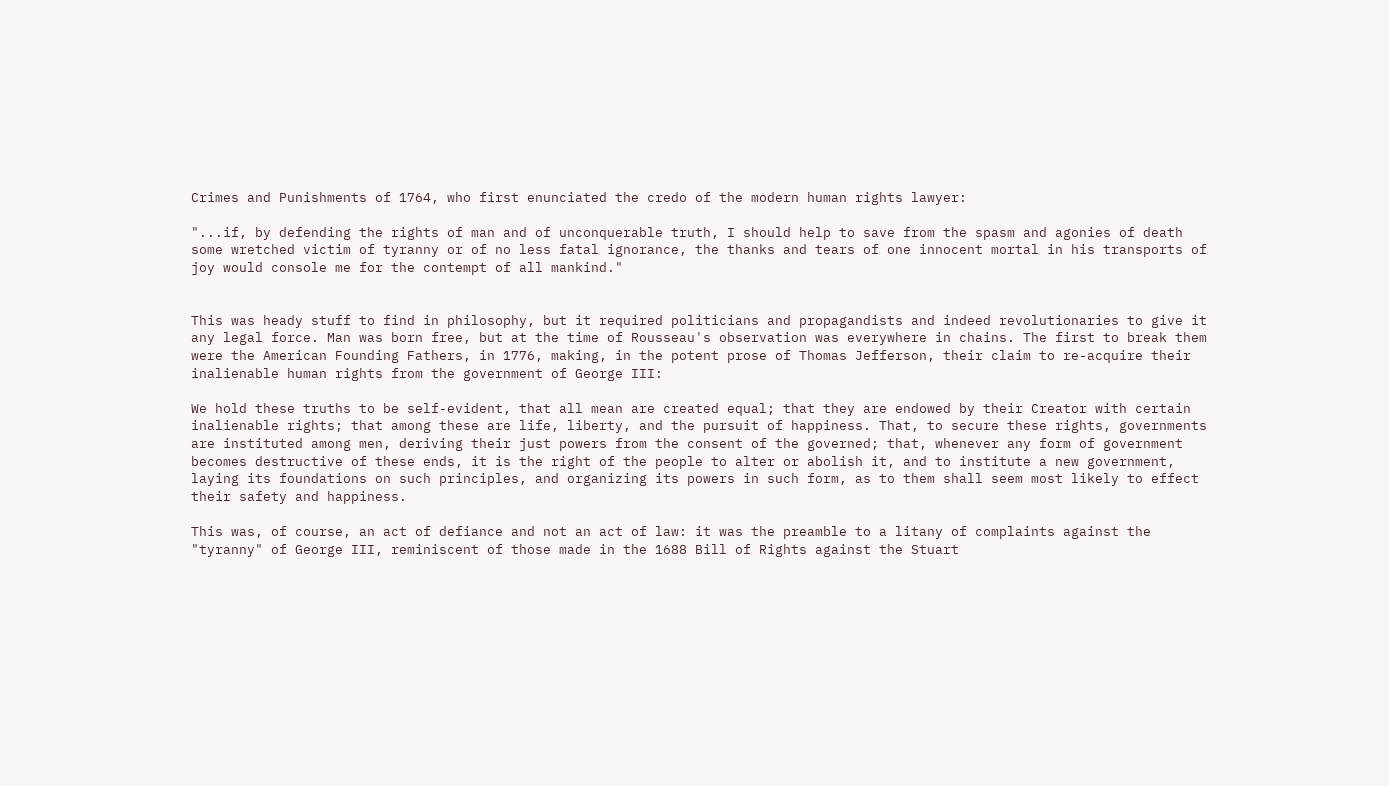Crimes and Punishments of 1764, who first enunciated the credo of the modern human rights lawyer:

"...if, by defending the rights of man and of unconquerable truth, I should help to save from the spasm and agonies of death some wretched victim of tyranny or of no less fatal ignorance, the thanks and tears of one innocent mortal in his transports of joy would console me for the contempt of all mankind."


This was heady stuff to find in philosophy, but it required politicians and propagandists and indeed revolutionaries to give it any legal force. Man was born free, but at the time of Rousseau's observation was everywhere in chains. The first to break them were the American Founding Fathers, in 1776, making, in the potent prose of Thomas Jefferson, their claim to re-acquire their inalienable human rights from the government of George III:

We hold these truths to be self-evident, that all mean are created equal; that they are endowed by their Creator with certain inalienable rights; that among these are life, liberty, and the pursuit of happiness. That, to secure these rights, governments are instituted among men, deriving their just powers from the consent of the governed; that, whenever any form of government becomes destructive of these ends, it is the right of the people to alter or abolish it, and to institute a new government, laying its foundations on such principles, and organizing its powers in such form, as to them shall seem most likely to effect their safety and happiness.

This was, of course, an act of defiance and not an act of law: it was the preamble to a litany of complaints against the "tyranny" of George III, reminiscent of those made in the 1688 Bill of Rights against the Stuart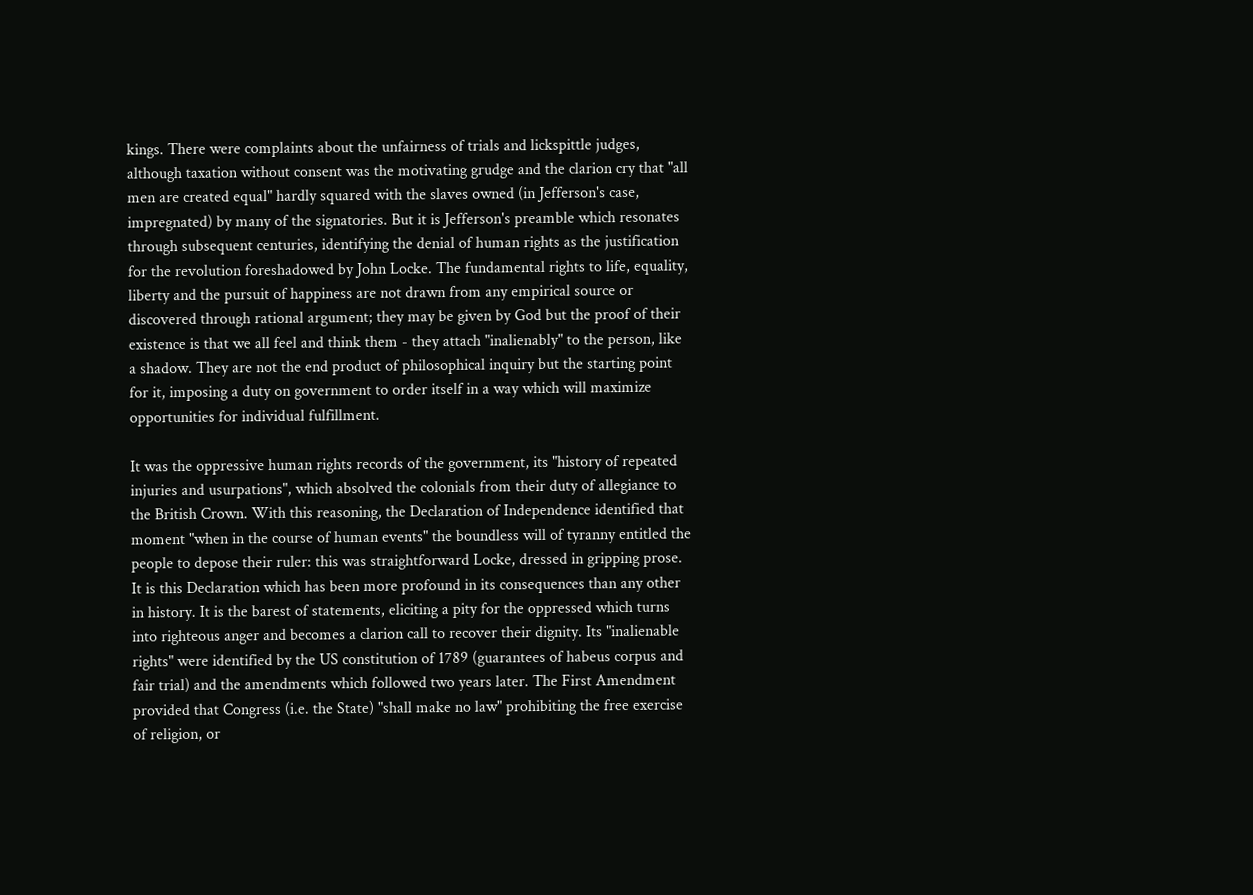kings. There were complaints about the unfairness of trials and lickspittle judges, although taxation without consent was the motivating grudge and the clarion cry that "all men are created equal" hardly squared with the slaves owned (in Jefferson's case, impregnated) by many of the signatories. But it is Jefferson's preamble which resonates through subsequent centuries, identifying the denial of human rights as the justification for the revolution foreshadowed by John Locke. The fundamental rights to life, equality, liberty and the pursuit of happiness are not drawn from any empirical source or discovered through rational argument; they may be given by God but the proof of their existence is that we all feel and think them - they attach "inalienably" to the person, like a shadow. They are not the end product of philosophical inquiry but the starting point for it, imposing a duty on government to order itself in a way which will maximize opportunities for individual fulfillment.

It was the oppressive human rights records of the government, its "history of repeated injuries and usurpations", which absolved the colonials from their duty of allegiance to the British Crown. With this reasoning, the Declaration of Independence identified that moment "when in the course of human events" the boundless will of tyranny entitled the people to depose their ruler: this was straightforward Locke, dressed in gripping prose. It is this Declaration which has been more profound in its consequences than any other in history. It is the barest of statements, eliciting a pity for the oppressed which turns into righteous anger and becomes a clarion call to recover their dignity. Its "inalienable rights" were identified by the US constitution of 1789 (guarantees of habeus corpus and fair trial) and the amendments which followed two years later. The First Amendment provided that Congress (i.e. the State) "shall make no law" prohibiting the free exercise of religion, or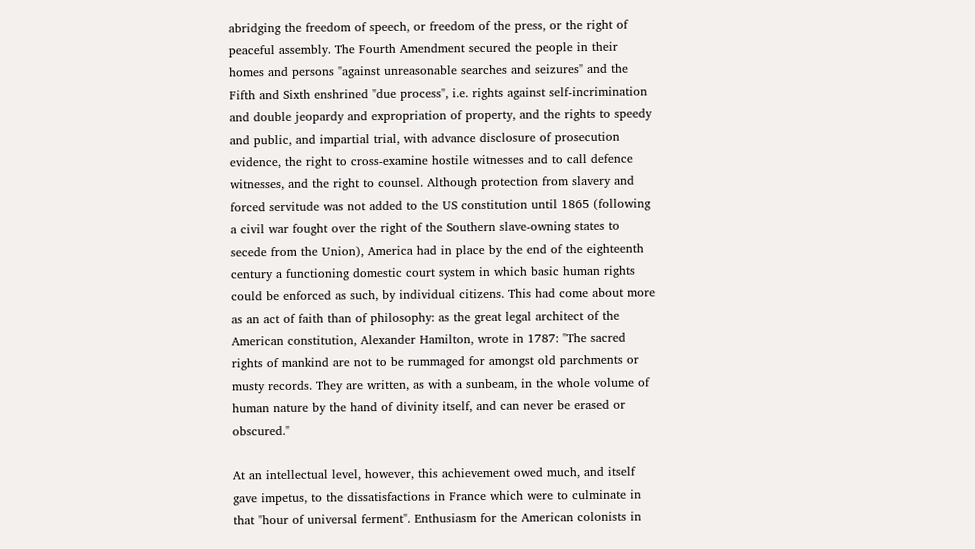abridging the freedom of speech, or freedom of the press, or the right of peaceful assembly. The Fourth Amendment secured the people in their homes and persons "against unreasonable searches and seizures" and the Fifth and Sixth enshrined "due process", i.e. rights against self-incrimination and double jeopardy and expropriation of property, and the rights to speedy and public, and impartial trial, with advance disclosure of prosecution evidence, the right to cross-examine hostile witnesses and to call defence witnesses, and the right to counsel. Although protection from slavery and forced servitude was not added to the US constitution until 1865 (following a civil war fought over the right of the Southern slave-owning states to secede from the Union), America had in place by the end of the eighteenth century a functioning domestic court system in which basic human rights could be enforced as such, by individual citizens. This had come about more as an act of faith than of philosophy: as the great legal architect of the American constitution, Alexander Hamilton, wrote in 1787: "The sacred rights of mankind are not to be rummaged for amongst old parchments or musty records. They are written, as with a sunbeam, in the whole volume of human nature by the hand of divinity itself, and can never be erased or obscured."

At an intellectual level, however, this achievement owed much, and itself gave impetus, to the dissatisfactions in France which were to culminate in that "hour of universal ferment". Enthusiasm for the American colonists in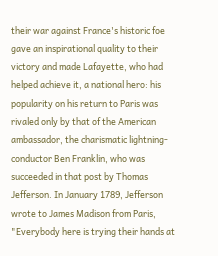their war against France's historic foe gave an inspirational quality to their victory and made Lafayette, who had helped achieve it, a national hero: his popularity on his return to Paris was rivaled only by that of the American ambassador, the charismatic lightning-conductor Ben Franklin, who was succeeded in that post by Thomas Jefferson. In January 1789, Jefferson wrote to James Madison from Paris, "Everybody here is trying their hands at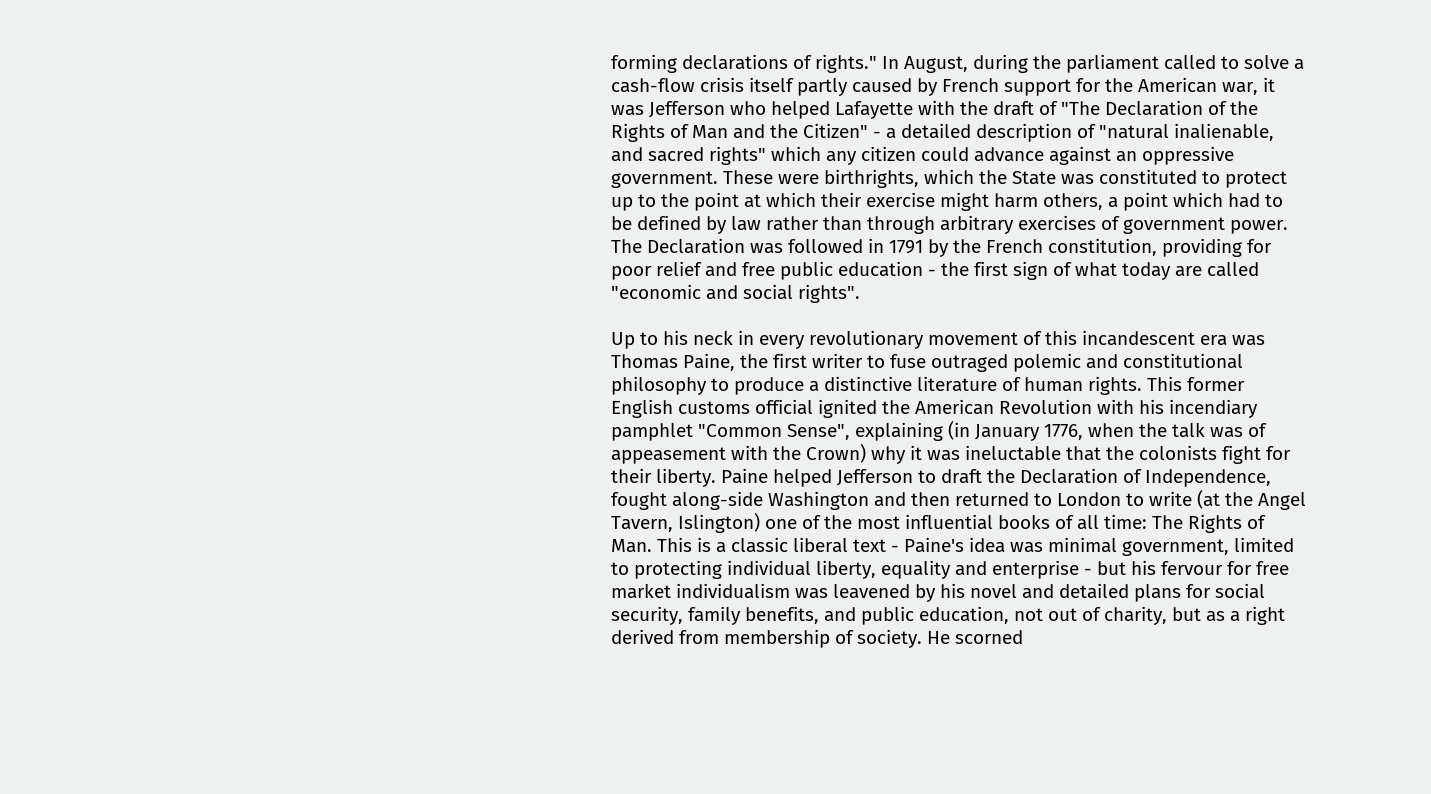forming declarations of rights." In August, during the parliament called to solve a cash-flow crisis itself partly caused by French support for the American war, it was Jefferson who helped Lafayette with the draft of "The Declaration of the Rights of Man and the Citizen" - a detailed description of "natural inalienable, and sacred rights" which any citizen could advance against an oppressive government. These were birthrights, which the State was constituted to protect up to the point at which their exercise might harm others, a point which had to be defined by law rather than through arbitrary exercises of government power. The Declaration was followed in 1791 by the French constitution, providing for poor relief and free public education - the first sign of what today are called "economic and social rights".

Up to his neck in every revolutionary movement of this incandescent era was Thomas Paine, the first writer to fuse outraged polemic and constitutional philosophy to produce a distinctive literature of human rights. This former English customs official ignited the American Revolution with his incendiary pamphlet "Common Sense", explaining (in January 1776, when the talk was of appeasement with the Crown) why it was ineluctable that the colonists fight for their liberty. Paine helped Jefferson to draft the Declaration of Independence, fought along-side Washington and then returned to London to write (at the Angel Tavern, Islington) one of the most influential books of all time: The Rights of Man. This is a classic liberal text - Paine's idea was minimal government, limited to protecting individual liberty, equality and enterprise - but his fervour for free market individualism was leavened by his novel and detailed plans for social security, family benefits, and public education, not out of charity, but as a right derived from membership of society. He scorned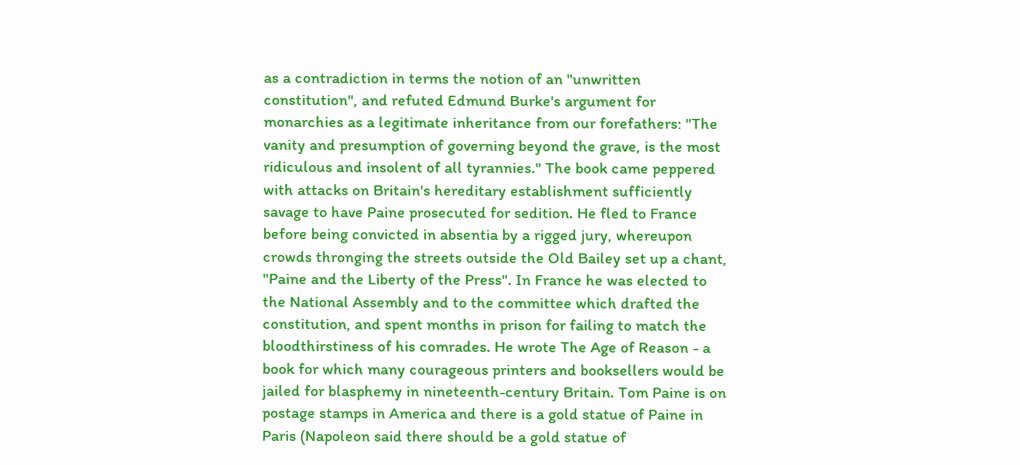as a contradiction in terms the notion of an "unwritten constitution", and refuted Edmund Burke's argument for monarchies as a legitimate inheritance from our forefathers: "The vanity and presumption of governing beyond the grave, is the most ridiculous and insolent of all tyrannies." The book came peppered with attacks on Britain's hereditary establishment sufficiently savage to have Paine prosecuted for sedition. He fled to France before being convicted in absentia by a rigged jury, whereupon crowds thronging the streets outside the Old Bailey set up a chant, "Paine and the Liberty of the Press". In France he was elected to the National Assembly and to the committee which drafted the constitution, and spent months in prison for failing to match the bloodthirstiness of his comrades. He wrote The Age of Reason - a book for which many courageous printers and booksellers would be jailed for blasphemy in nineteenth-century Britain. Tom Paine is on postage stamps in America and there is a gold statue of Paine in Paris (Napoleon said there should be a gold statue of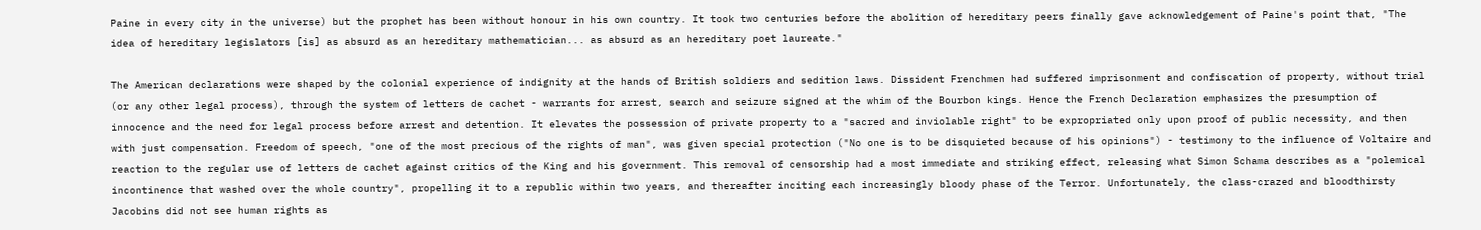Paine in every city in the universe) but the prophet has been without honour in his own country. It took two centuries before the abolition of hereditary peers finally gave acknowledgement of Paine's point that, "The idea of hereditary legislators [is] as absurd as an hereditary mathematician... as absurd as an hereditary poet laureate."

The American declarations were shaped by the colonial experience of indignity at the hands of British soldiers and sedition laws. Dissident Frenchmen had suffered imprisonment and confiscation of property, without trial (or any other legal process), through the system of letters de cachet - warrants for arrest, search and seizure signed at the whim of the Bourbon kings. Hence the French Declaration emphasizes the presumption of innocence and the need for legal process before arrest and detention. It elevates the possession of private property to a "sacred and inviolable right" to be expropriated only upon proof of public necessity, and then with just compensation. Freedom of speech, "one of the most precious of the rights of man", was given special protection ("No one is to be disquieted because of his opinions") - testimony to the influence of Voltaire and reaction to the regular use of letters de cachet against critics of the King and his government. This removal of censorship had a most immediate and striking effect, releasing what Simon Schama describes as a "polemical incontinence that washed over the whole country", propelling it to a republic within two years, and thereafter inciting each increasingly bloody phase of the Terror. Unfortunately, the class-crazed and bloodthirsty Jacobins did not see human rights as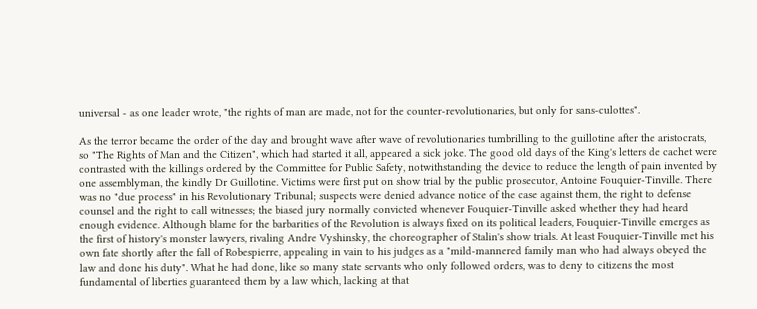universal - as one leader wrote, "the rights of man are made, not for the counter-revolutionaries, but only for sans-culottes".

As the terror became the order of the day and brought wave after wave of revolutionaries tumbrilling to the guillotine after the aristocrats, so "The Rights of Man and the Citizen", which had started it all, appeared a sick joke. The good old days of the King's letters de cachet were contrasted with the killings ordered by the Committee for Public Safety, notwithstanding the device to reduce the length of pain invented by one assemblyman, the kindly Dr Guillotine. Victims were first put on show trial by the public prosecutor, Antoine Fouquier-Tinville. There was no "due process" in his Revolutionary Tribunal; suspects were denied advance notice of the case against them, the right to defense counsel and the right to call witnesses; the biased jury normally convicted whenever Fouquier-Tinville asked whether they had heard enough evidence. Although blame for the barbarities of the Revolution is always fixed on its political leaders, Fouquier-Tinville emerges as the first of history's monster lawyers, rivaling Andre Vyshinsky, the choreographer of Stalin's show trials. At least Fouquier-Tinville met his own fate shortly after the fall of Robespierre, appealing in vain to his judges as a "mild-mannered family man who had always obeyed the law and done his duty". What he had done, like so many state servants who only followed orders, was to deny to citizens the most fundamental of liberties guaranteed them by a law which, lacking at that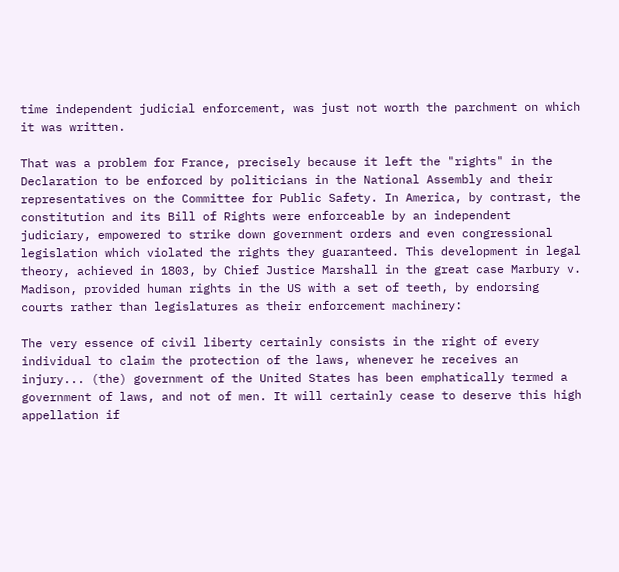time independent judicial enforcement, was just not worth the parchment on which it was written.

That was a problem for France, precisely because it left the "rights" in the Declaration to be enforced by politicians in the National Assembly and their representatives on the Committee for Public Safety. In America, by contrast, the constitution and its Bill of Rights were enforceable by an independent judiciary, empowered to strike down government orders and even congressional legislation which violated the rights they guaranteed. This development in legal theory, achieved in 1803, by Chief Justice Marshall in the great case Marbury v. Madison, provided human rights in the US with a set of teeth, by endorsing courts rather than legislatures as their enforcement machinery:

The very essence of civil liberty certainly consists in the right of every individual to claim the protection of the laws, whenever he receives an injury... (the) government of the United States has been emphatically termed a government of laws, and not of men. It will certainly cease to deserve this high appellation if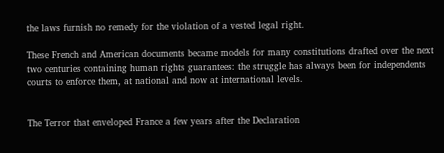the laws furnish no remedy for the violation of a vested legal right.

These French and American documents became models for many constitutions drafted over the next two centuries containing human rights guarantees: the struggle has always been for independents courts to enforce them, at national and now at international levels.


The Terror that enveloped France a few years after the Declaration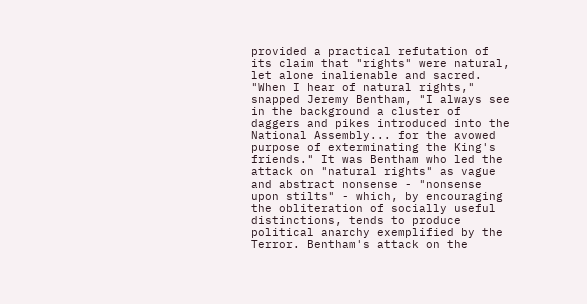provided a practical refutation of its claim that "rights" were natural, let alone inalienable and sacred. "When I hear of natural rights," snapped Jeremy Bentham, "I always see in the background a cluster of daggers and pikes introduced into the National Assembly... for the avowed purpose of exterminating the King's friends." It was Bentham who led the attack on "natural rights" as vague and abstract nonsense - "nonsense upon stilts" - which, by encouraging the obliteration of socially useful distinctions, tends to produce political anarchy exemplified by the Terror. Bentham's attack on the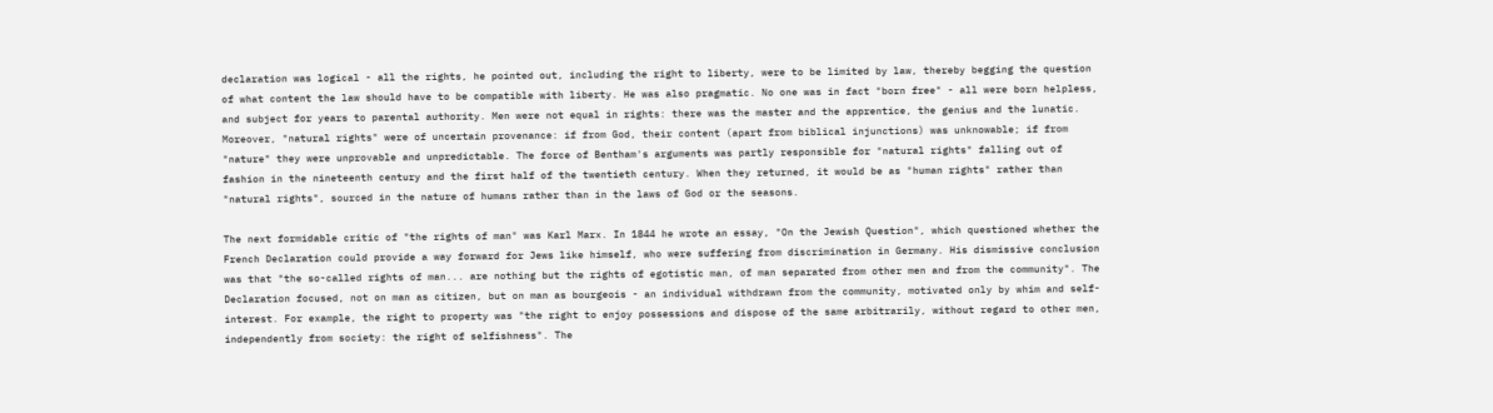declaration was logical - all the rights, he pointed out, including the right to liberty, were to be limited by law, thereby begging the question of what content the law should have to be compatible with liberty. He was also pragmatic. No one was in fact "born free" - all were born helpless, and subject for years to parental authority. Men were not equal in rights: there was the master and the apprentice, the genius and the lunatic. Moreover, "natural rights" were of uncertain provenance: if from God, their content (apart from biblical injunctions) was unknowable; if from "nature" they were unprovable and unpredictable. The force of Bentham's arguments was partly responsible for "natural rights" falling out of fashion in the nineteenth century and the first half of the twentieth century. When they returned, it would be as "human rights" rather than "natural rights", sourced in the nature of humans rather than in the laws of God or the seasons.

The next formidable critic of "the rights of man" was Karl Marx. In 1844 he wrote an essay, "On the Jewish Question", which questioned whether the French Declaration could provide a way forward for Jews like himself, who were suffering from discrimination in Germany. His dismissive conclusion was that "the so-called rights of man... are nothing but the rights of egotistic man, of man separated from other men and from the community". The Declaration focused, not on man as citizen, but on man as bourgeois - an individual withdrawn from the community, motivated only by whim and self-interest. For example, the right to property was "the right to enjoy possessions and dispose of the same arbitrarily, without regard to other men, independently from society: the right of selfishness". The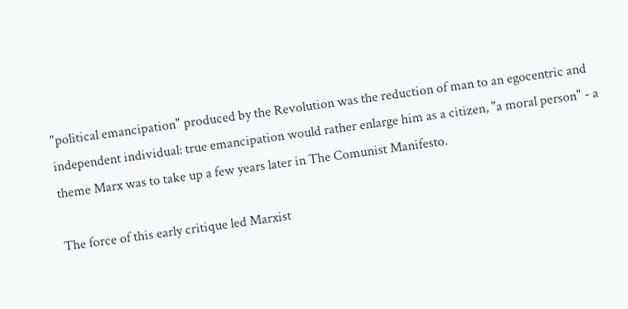"political emancipation" produced by the Revolution was the reduction of man to an egocentric and independent individual: true emancipation would rather enlarge him as a citizen, "a moral person" - a theme Marx was to take up a few years later in The Comunist Manifesto.

The force of this early critique led Marxist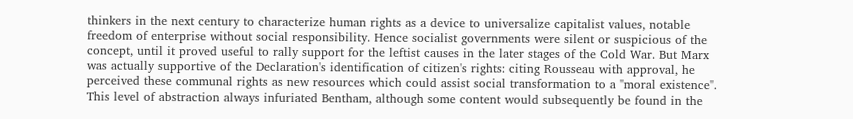thinkers in the next century to characterize human rights as a device to universalize capitalist values, notable freedom of enterprise without social responsibility. Hence socialist governments were silent or suspicious of the concept, until it proved useful to rally support for the leftist causes in the later stages of the Cold War. But Marx was actually supportive of the Declaration's identification of citizen's rights: citing Rousseau with approval, he perceived these communal rights as new resources which could assist social transformation to a "moral existence". This level of abstraction always infuriated Bentham, although some content would subsequently be found in the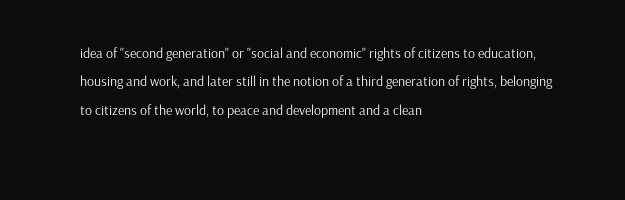idea of "second generation" or "social and economic" rights of citizens to education, housing and work, and later still in the notion of a third generation of rights, belonging to citizens of the world, to peace and development and a clean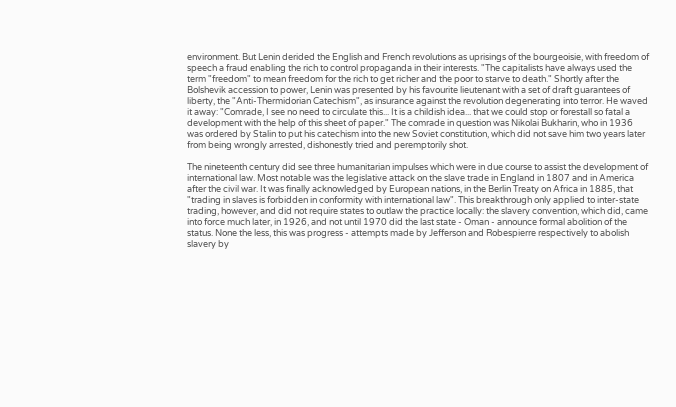environment. But Lenin derided the English and French revolutions as uprisings of the bourgeoisie, with freedom of speech a fraud enabling the rich to control propaganda in their interests. "The capitalists have always used the term "freedom" to mean freedom for the rich to get richer and the poor to starve to death." Shortly after the Bolshevik accession to power, Lenin was presented by his favourite lieutenant with a set of draft guarantees of liberty, the "Anti-Thermidorian Catechism", as insurance against the revolution degenerating into terror. He waved it away: "Comrade, I see no need to circulate this... It is a childish idea... that we could stop or forestall so fatal a development with the help of this sheet of paper." The comrade in question was Nikolai Bukharin, who in 1936 was ordered by Stalin to put his catechism into the new Soviet constitution, which did not save him two years later from being wrongly arrested, dishonestly tried and peremptorily shot.

The nineteenth century did see three humanitarian impulses which were in due course to assist the development of international law. Most notable was the legislative attack on the slave trade in England in 1807 and in America after the civil war. It was finally acknowledged by European nations, in the Berlin Treaty on Africa in 1885, that "trading in slaves is forbidden in conformity with international law". This breakthrough only applied to inter-state trading, however, and did not require states to outlaw the practice locally: the slavery convention, which did, came into force much later, in 1926, and not until 1970 did the last state - Oman - announce formal abolition of the status. None the less, this was progress - attempts made by Jefferson and Robespierre respectively to abolish slavery by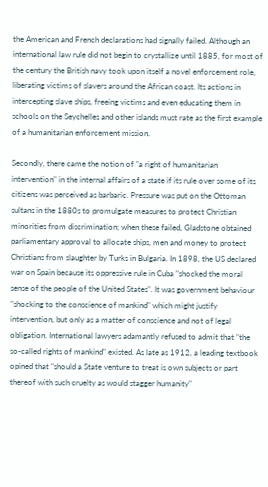the American and French declarations had signally failed. Although an international law rule did not begin to crystallize until 1885, for most of the century the British navy took upon itself a novel enforcement role, liberating victims of slavers around the African coast. Its actions in intercepting slave ships, freeing victims and even educating them in schools on the Seychelles and other islands must rate as the first example of a humanitarian enforcement mission.

Secondly, there came the notion of "a right of humanitarian intervention" in the internal affairs of a state if its rule over some of its citizens was perceived as barbaric. Pressure was put on the Ottoman sultans in the 1880s to promulgate measures to protect Christian minorities from discrimination; when these failed, Gladstone obtained parliamentary approval to allocate ships, men and money to protect Christians from slaughter by Turks in Bulgaria. In 1898, the US declared war on Spain because its oppressive rule in Cuba "shocked the moral sense of the people of the United States". It was government behaviour "shocking to the conscience of mankind" which might justify intervention, but only as a matter of conscience and not of legal obligation. International lawyers adamantly refused to admit that "the so-called rights of mankind" existed. As late as 1912, a leading textbook opined that "should a State venture to treat is own subjects or part thereof with such cruelty as would stagger humanity"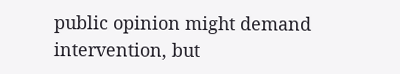public opinion might demand intervention, but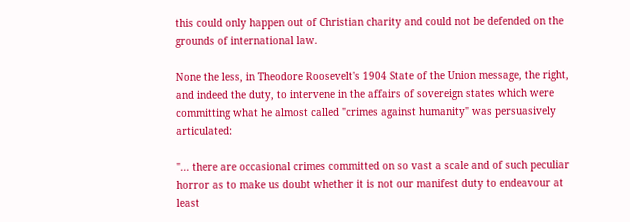this could only happen out of Christian charity and could not be defended on the grounds of international law.

None the less, in Theodore Roosevelt's 1904 State of the Union message, the right, and indeed the duty, to intervene in the affairs of sovereign states which were committing what he almost called "crimes against humanity" was persuasively articulated:

"... there are occasional crimes committed on so vast a scale and of such peculiar horror as to make us doubt whether it is not our manifest duty to endeavour at least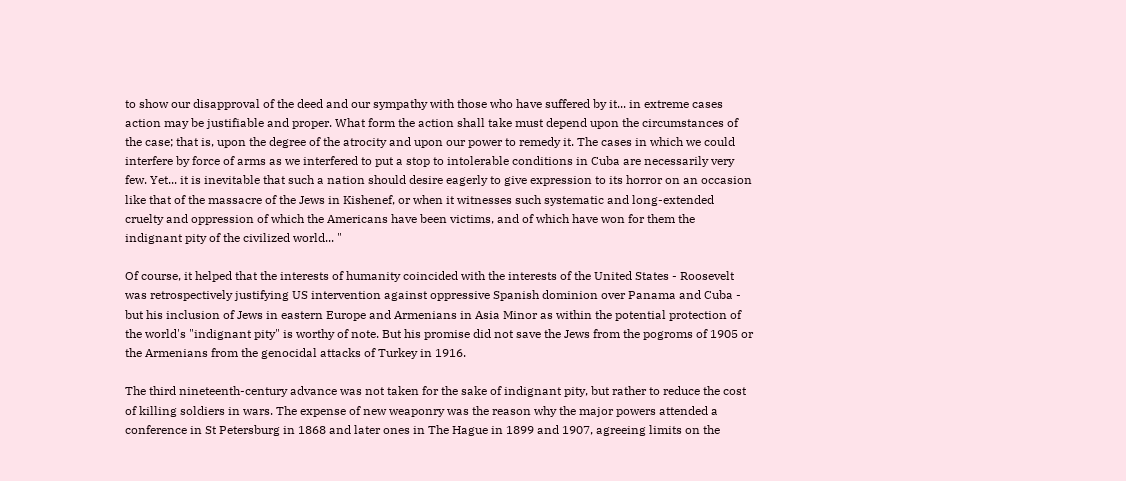to show our disapproval of the deed and our sympathy with those who have suffered by it... in extreme cases action may be justifiable and proper. What form the action shall take must depend upon the circumstances of the case; that is, upon the degree of the atrocity and upon our power to remedy it. The cases in which we could interfere by force of arms as we interfered to put a stop to intolerable conditions in Cuba are necessarily very few. Yet... it is inevitable that such a nation should desire eagerly to give expression to its horror on an occasion like that of the massacre of the Jews in Kishenef, or when it witnesses such systematic and long-extended cruelty and oppression of which the Americans have been victims, and of which have won for them the indignant pity of the civilized world... "

Of course, it helped that the interests of humanity coincided with the interests of the United States - Roosevelt was retrospectively justifying US intervention against oppressive Spanish dominion over Panama and Cuba - but his inclusion of Jews in eastern Europe and Armenians in Asia Minor as within the potential protection of the world's "indignant pity" is worthy of note. But his promise did not save the Jews from the pogroms of 1905 or the Armenians from the genocidal attacks of Turkey in 1916.

The third nineteenth-century advance was not taken for the sake of indignant pity, but rather to reduce the cost of killing soldiers in wars. The expense of new weaponry was the reason why the major powers attended a conference in St Petersburg in 1868 and later ones in The Hague in 1899 and 1907, agreeing limits on the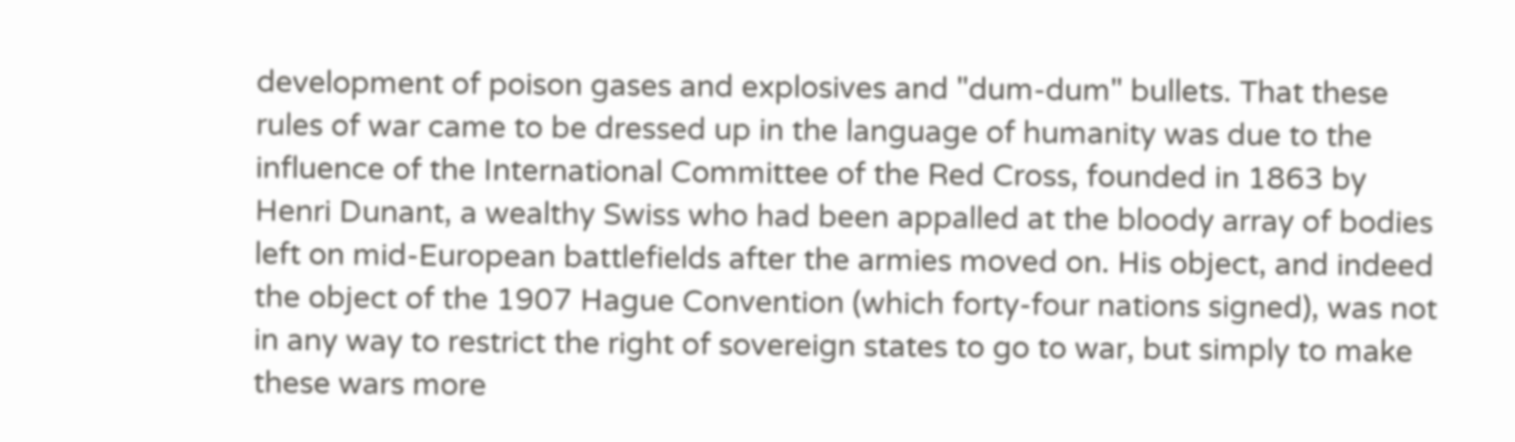development of poison gases and explosives and "dum-dum" bullets. That these rules of war came to be dressed up in the language of humanity was due to the influence of the International Committee of the Red Cross, founded in 1863 by Henri Dunant, a wealthy Swiss who had been appalled at the bloody array of bodies left on mid-European battlefields after the armies moved on. His object, and indeed the object of the 1907 Hague Convention (which forty-four nations signed), was not in any way to restrict the right of sovereign states to go to war, but simply to make these wars more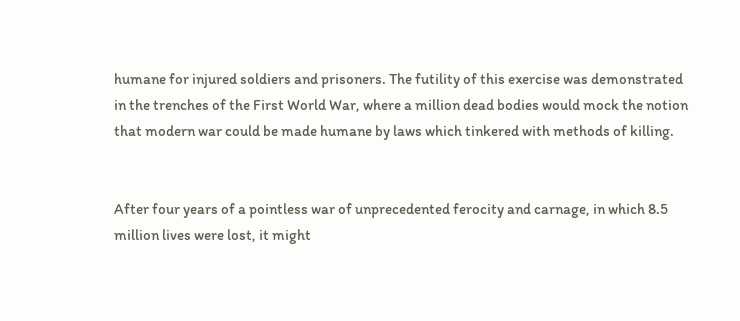humane for injured soldiers and prisoners. The futility of this exercise was demonstrated in the trenches of the First World War, where a million dead bodies would mock the notion that modern war could be made humane by laws which tinkered with methods of killing.


After four years of a pointless war of unprecedented ferocity and carnage, in which 8.5 million lives were lost, it might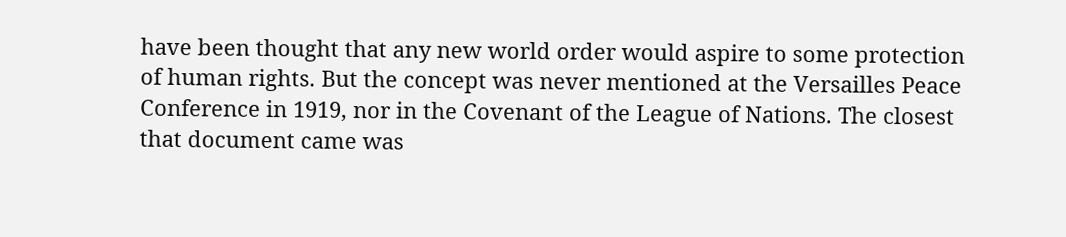have been thought that any new world order would aspire to some protection of human rights. But the concept was never mentioned at the Versailles Peace Conference in 1919, nor in the Covenant of the League of Nations. The closest that document came was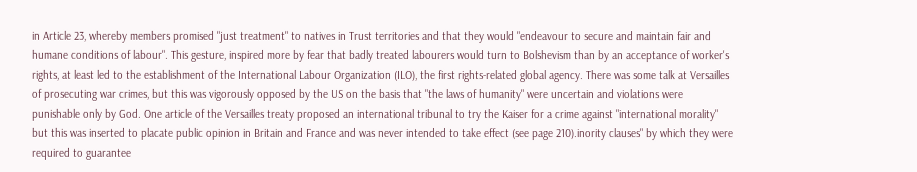in Article 23, whereby members promised "just treatment" to natives in Trust territories and that they would "endeavour to secure and maintain fair and humane conditions of labour". This gesture, inspired more by fear that badly treated labourers would turn to Bolshevism than by an acceptance of worker's rights, at least led to the establishment of the International Labour Organization (ILO), the first rights-related global agency. There was some talk at Versailles of prosecuting war crimes, but this was vigorously opposed by the US on the basis that "the laws of humanity" were uncertain and violations were punishable only by God. One article of the Versailles treaty proposed an international tribunal to try the Kaiser for a crime against "international morality" but this was inserted to placate public opinion in Britain and France and was never intended to take effect (see page 210).inority clauses" by which they were required to guarantee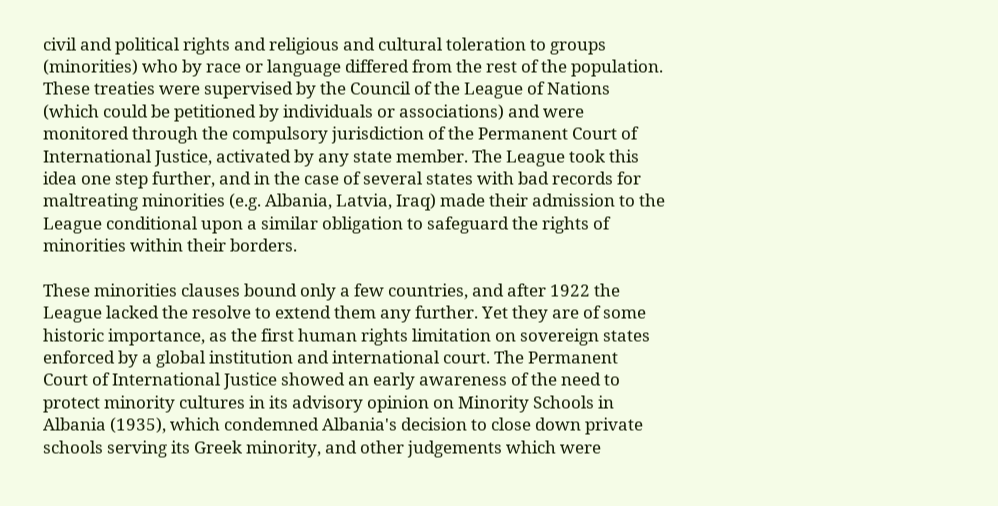civil and political rights and religious and cultural toleration to groups (minorities) who by race or language differed from the rest of the population. These treaties were supervised by the Council of the League of Nations (which could be petitioned by individuals or associations) and were monitored through the compulsory jurisdiction of the Permanent Court of International Justice, activated by any state member. The League took this idea one step further, and in the case of several states with bad records for maltreating minorities (e.g. Albania, Latvia, Iraq) made their admission to the League conditional upon a similar obligation to safeguard the rights of minorities within their borders.

These minorities clauses bound only a few countries, and after 1922 the League lacked the resolve to extend them any further. Yet they are of some historic importance, as the first human rights limitation on sovereign states enforced by a global institution and international court. The Permanent Court of International Justice showed an early awareness of the need to protect minority cultures in its advisory opinion on Minority Schools in Albania (1935), which condemned Albania's decision to close down private schools serving its Greek minority, and other judgements which were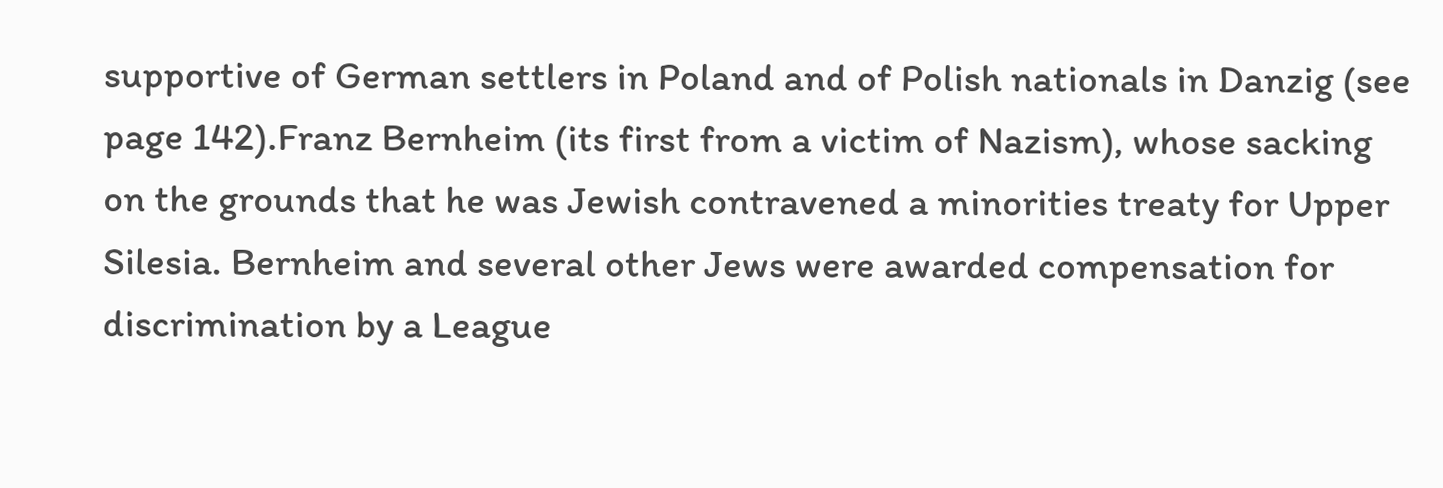supportive of German settlers in Poland and of Polish nationals in Danzig (see page 142).Franz Bernheim (its first from a victim of Nazism), whose sacking on the grounds that he was Jewish contravened a minorities treaty for Upper Silesia. Bernheim and several other Jews were awarded compensation for discrimination by a League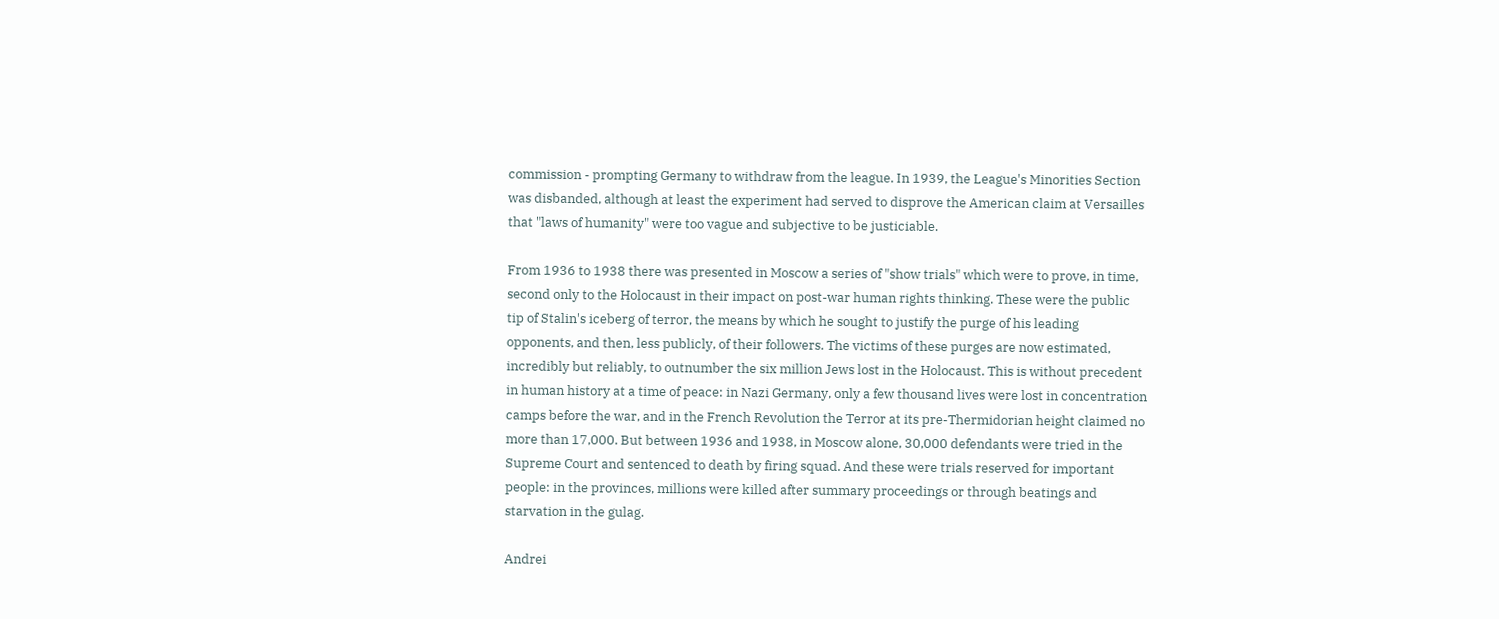commission - prompting Germany to withdraw from the league. In 1939, the League's Minorities Section was disbanded, although at least the experiment had served to disprove the American claim at Versailles that "laws of humanity" were too vague and subjective to be justiciable.

From 1936 to 1938 there was presented in Moscow a series of "show trials" which were to prove, in time, second only to the Holocaust in their impact on post-war human rights thinking. These were the public tip of Stalin's iceberg of terror, the means by which he sought to justify the purge of his leading opponents, and then, less publicly, of their followers. The victims of these purges are now estimated, incredibly but reliably, to outnumber the six million Jews lost in the Holocaust. This is without precedent in human history at a time of peace: in Nazi Germany, only a few thousand lives were lost in concentration camps before the war, and in the French Revolution the Terror at its pre-Thermidorian height claimed no more than 17,000. But between 1936 and 1938, in Moscow alone, 30,000 defendants were tried in the Supreme Court and sentenced to death by firing squad. And these were trials reserved for important people: in the provinces, millions were killed after summary proceedings or through beatings and starvation in the gulag.

Andrei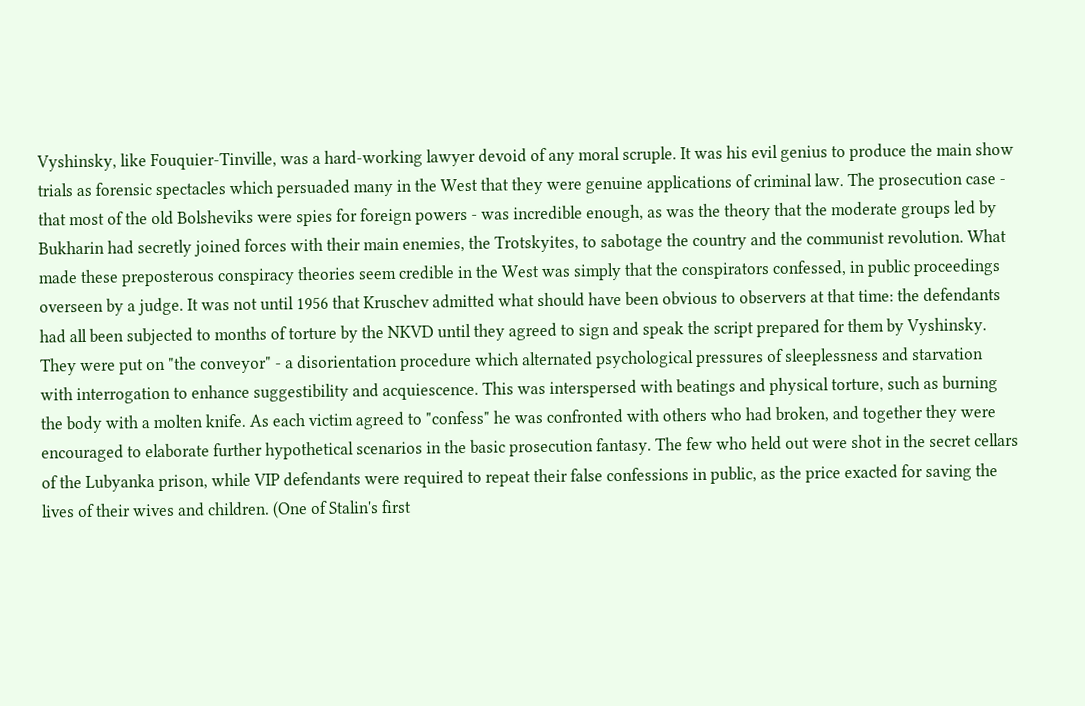Vyshinsky, like Fouquier-Tinville, was a hard-working lawyer devoid of any moral scruple. It was his evil genius to produce the main show trials as forensic spectacles which persuaded many in the West that they were genuine applications of criminal law. The prosecution case - that most of the old Bolsheviks were spies for foreign powers - was incredible enough, as was the theory that the moderate groups led by Bukharin had secretly joined forces with their main enemies, the Trotskyites, to sabotage the country and the communist revolution. What made these preposterous conspiracy theories seem credible in the West was simply that the conspirators confessed, in public proceedings overseen by a judge. It was not until 1956 that Kruschev admitted what should have been obvious to observers at that time: the defendants had all been subjected to months of torture by the NKVD until they agreed to sign and speak the script prepared for them by Vyshinsky. They were put on "the conveyor" - a disorientation procedure which alternated psychological pressures of sleeplessness and starvation with interrogation to enhance suggestibility and acquiescence. This was interspersed with beatings and physical torture, such as burning the body with a molten knife. As each victim agreed to "confess" he was confronted with others who had broken, and together they were encouraged to elaborate further hypothetical scenarios in the basic prosecution fantasy. The few who held out were shot in the secret cellars of the Lubyanka prison, while VIP defendants were required to repeat their false confessions in public, as the price exacted for saving the lives of their wives and children. (One of Stalin's first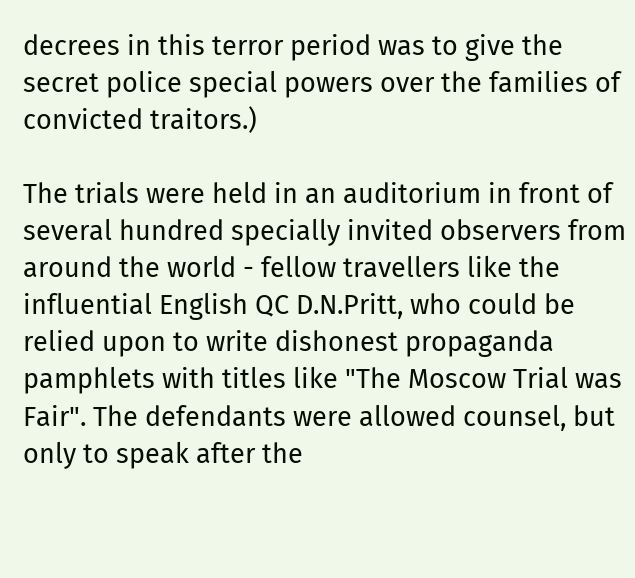decrees in this terror period was to give the secret police special powers over the families of convicted traitors.)

The trials were held in an auditorium in front of several hundred specially invited observers from around the world - fellow travellers like the influential English QC D.N.Pritt, who could be relied upon to write dishonest propaganda pamphlets with titles like "The Moscow Trial was Fair". The defendants were allowed counsel, but only to speak after the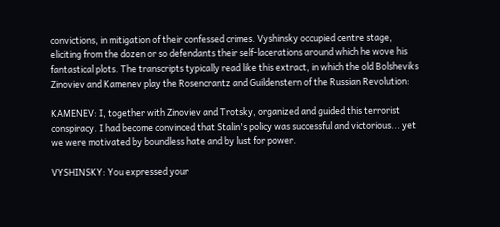convictions, in mitigation of their confessed crimes. Vyshinsky occupied centre stage, eliciting from the dozen or so defendants their self-lacerations around which he wove his fantastical plots. The transcripts typically read like this extract, in which the old Bolsheviks Zinoviev and Kamenev play the Rosencrantz and Guildenstern of the Russian Revolution:

KAMENEV: I, together with Zinoviev and Trotsky, organized and guided this terrorist conspiracy. I had become convinced that Stalin's policy was successful and victorious... yet we were motivated by boundless hate and by lust for power.

VYSHINSKY: You expressed your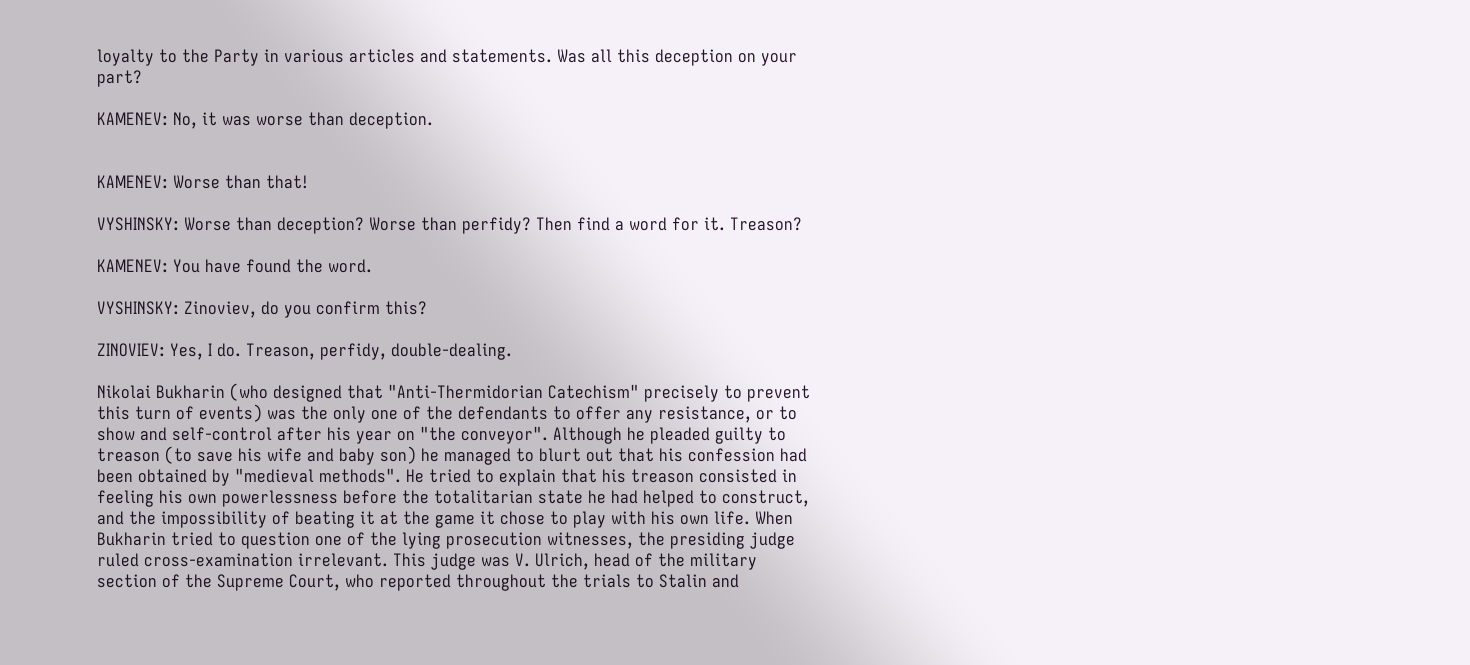loyalty to the Party in various articles and statements. Was all this deception on your part?

KAMENEV: No, it was worse than deception.


KAMENEV: Worse than that!

VYSHINSKY: Worse than deception? Worse than perfidy? Then find a word for it. Treason?

KAMENEV: You have found the word.

VYSHINSKY: Zinoviev, do you confirm this?

ZINOVIEV: Yes, I do. Treason, perfidy, double-dealing.

Nikolai Bukharin (who designed that "Anti-Thermidorian Catechism" precisely to prevent this turn of events) was the only one of the defendants to offer any resistance, or to show and self-control after his year on "the conveyor". Although he pleaded guilty to treason (to save his wife and baby son) he managed to blurt out that his confession had been obtained by "medieval methods". He tried to explain that his treason consisted in feeling his own powerlessness before the totalitarian state he had helped to construct, and the impossibility of beating it at the game it chose to play with his own life. When Bukharin tried to question one of the lying prosecution witnesses, the presiding judge ruled cross-examination irrelevant. This judge was V. Ulrich, head of the military section of the Supreme Court, who reported throughout the trials to Stalin and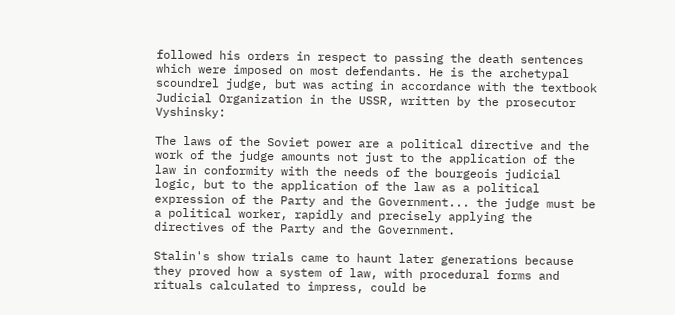followed his orders in respect to passing the death sentences which were imposed on most defendants. He is the archetypal scoundrel judge, but was acting in accordance with the textbook Judicial Organization in the USSR, written by the prosecutor Vyshinsky:

The laws of the Soviet power are a political directive and the work of the judge amounts not just to the application of the law in conformity with the needs of the bourgeois judicial logic, but to the application of the law as a political expression of the Party and the Government... the judge must be a political worker, rapidly and precisely applying the directives of the Party and the Government.

Stalin's show trials came to haunt later generations because they proved how a system of law, with procedural forms and rituals calculated to impress, could be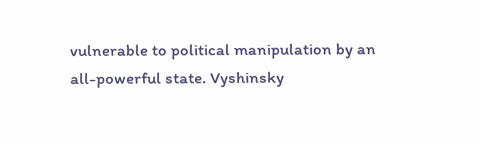vulnerable to political manipulation by an all-powerful state. Vyshinsky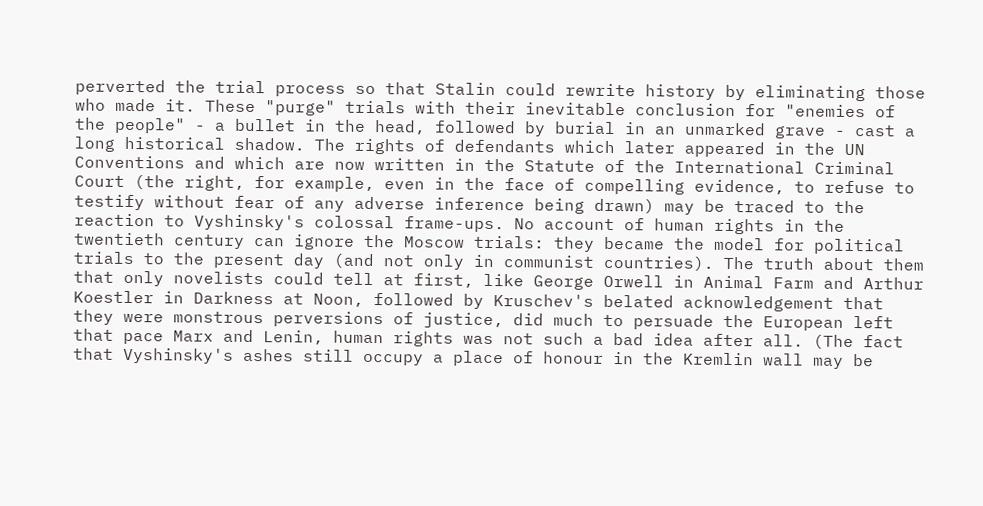perverted the trial process so that Stalin could rewrite history by eliminating those who made it. These "purge" trials with their inevitable conclusion for "enemies of the people" - a bullet in the head, followed by burial in an unmarked grave - cast a long historical shadow. The rights of defendants which later appeared in the UN Conventions and which are now written in the Statute of the International Criminal Court (the right, for example, even in the face of compelling evidence, to refuse to testify without fear of any adverse inference being drawn) may be traced to the reaction to Vyshinsky's colossal frame-ups. No account of human rights in the twentieth century can ignore the Moscow trials: they became the model for political trials to the present day (and not only in communist countries). The truth about them that only novelists could tell at first, like George Orwell in Animal Farm and Arthur Koestler in Darkness at Noon, followed by Kruschev's belated acknowledgement that they were monstrous perversions of justice, did much to persuade the European left that pace Marx and Lenin, human rights was not such a bad idea after all. (The fact that Vyshinsky's ashes still occupy a place of honour in the Kremlin wall may be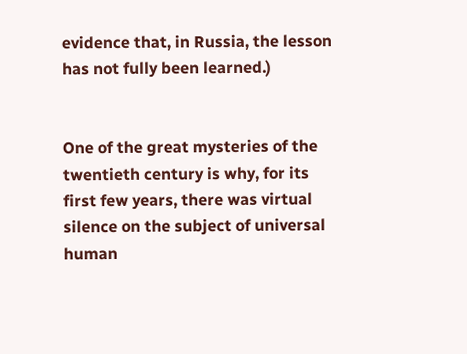evidence that, in Russia, the lesson has not fully been learned.)


One of the great mysteries of the twentieth century is why, for its first few years, there was virtual silence on the subject of universal human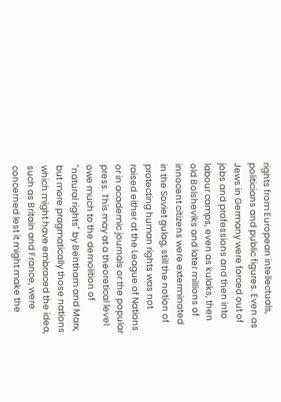rights from European intellectuals, politicians and public figures. Even as Jews in Germany were forced out of jobs and professions and then into labour camps, even as kulaks, then old Bolsheviks and later millions of innocent citizens were exterminated in the Soviet gulag, still the notion of protecting human rights was not raised either at the League of Nations or in academic journals or the popular press. This may at a theoretical level owe much to the demolition of "natural rights" by Bentham and Marx, but more pragmatically those nations which might have embraced the idea, such as Britain and France, were concerned lest it might make the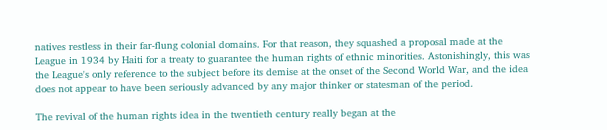natives restless in their far-flung colonial domains. For that reason, they squashed a proposal made at the League in 1934 by Haiti for a treaty to guarantee the human rights of ethnic minorities. Astonishingly, this was the League's only reference to the subject before its demise at the onset of the Second World War, and the idea does not appear to have been seriously advanced by any major thinker or statesman of the period.

The revival of the human rights idea in the twentieth century really began at the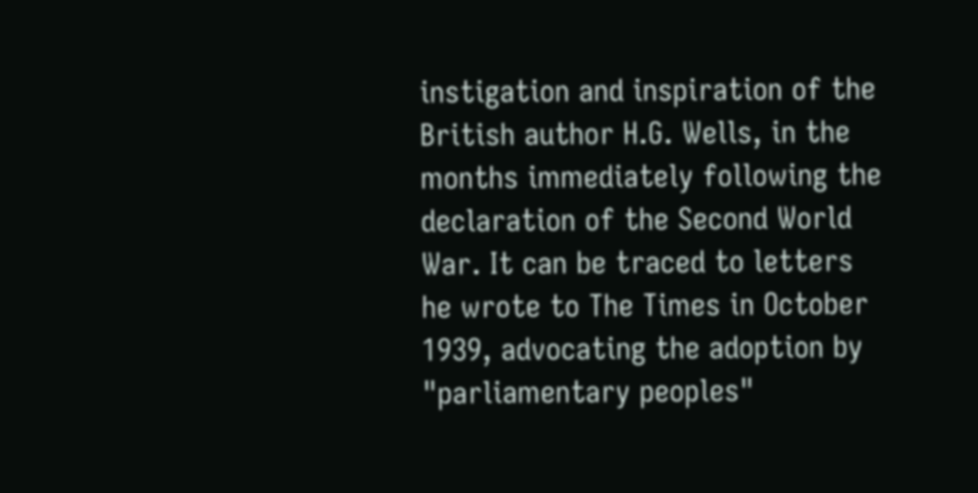instigation and inspiration of the British author H.G. Wells, in the months immediately following the declaration of the Second World War. It can be traced to letters he wrote to The Times in October 1939, advocating the adoption by "parliamentary peoples"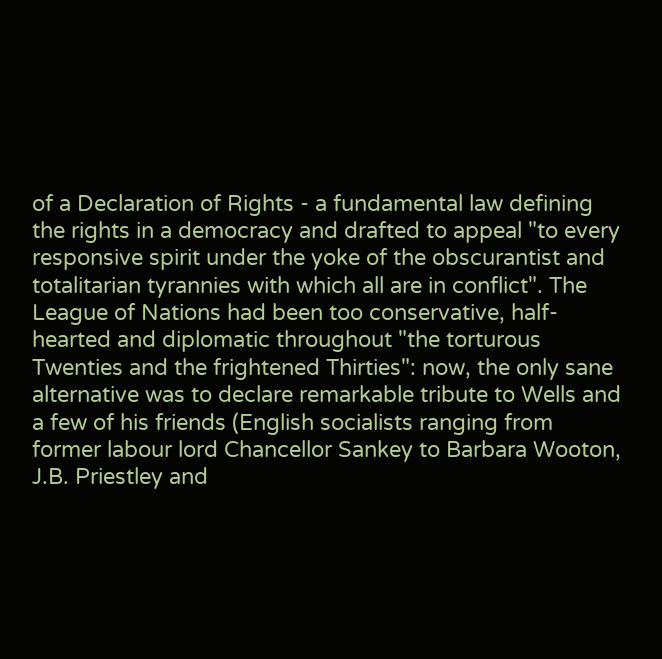of a Declaration of Rights - a fundamental law defining the rights in a democracy and drafted to appeal "to every responsive spirit under the yoke of the obscurantist and totalitarian tyrannies with which all are in conflict". The League of Nations had been too conservative, half-hearted and diplomatic throughout "the torturous Twenties and the frightened Thirties": now, the only sane alternative was to declare remarkable tribute to Wells and a few of his friends (English socialists ranging from former labour lord Chancellor Sankey to Barbara Wooton, J.B. Priestley and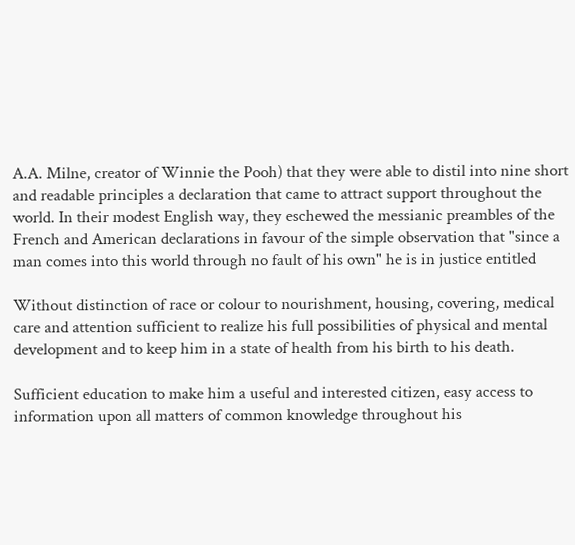A.A. Milne, creator of Winnie the Pooh) that they were able to distil into nine short and readable principles a declaration that came to attract support throughout the world. In their modest English way, they eschewed the messianic preambles of the French and American declarations in favour of the simple observation that "since a man comes into this world through no fault of his own" he is in justice entitled

Without distinction of race or colour to nourishment, housing, covering, medical care and attention sufficient to realize his full possibilities of physical and mental development and to keep him in a state of health from his birth to his death.

Sufficient education to make him a useful and interested citizen, easy access to information upon all matters of common knowledge throughout his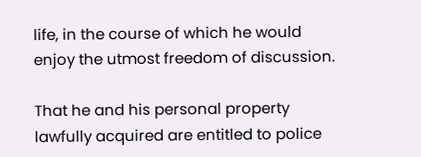life, in the course of which he would enjoy the utmost freedom of discussion.

That he and his personal property lawfully acquired are entitled to police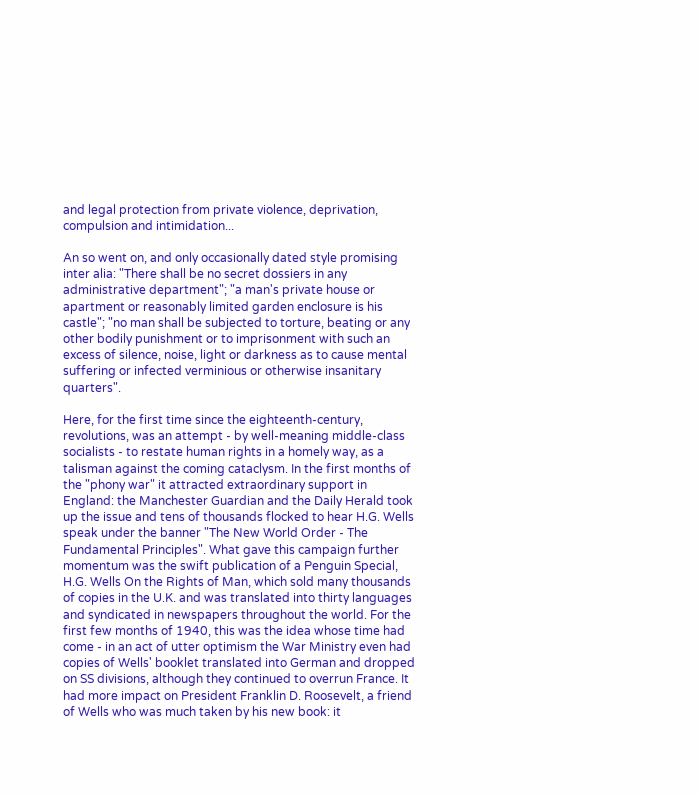and legal protection from private violence, deprivation, compulsion and intimidation...

An so went on, and only occasionally dated style promising inter alia: "There shall be no secret dossiers in any administrative department"; "a man's private house or apartment or reasonably limited garden enclosure is his castle"; "no man shall be subjected to torture, beating or any other bodily punishment or to imprisonment with such an excess of silence, noise, light or darkness as to cause mental suffering or infected verminious or otherwise insanitary quarters".

Here, for the first time since the eighteenth-century, revolutions, was an attempt - by well-meaning middle-class socialists - to restate human rights in a homely way, as a talisman against the coming cataclysm. In the first months of the "phony war" it attracted extraordinary support in England: the Manchester Guardian and the Daily Herald took up the issue and tens of thousands flocked to hear H.G. Wells speak under the banner "The New World Order - The Fundamental Principles". What gave this campaign further momentum was the swift publication of a Penguin Special, H.G. Wells On the Rights of Man, which sold many thousands of copies in the U.K. and was translated into thirty languages and syndicated in newspapers throughout the world. For the first few months of 1940, this was the idea whose time had come - in an act of utter optimism the War Ministry even had copies of Wells' booklet translated into German and dropped on SS divisions, although they continued to overrun France. It had more impact on President Franklin D. Roosevelt, a friend of Wells who was much taken by his new book: it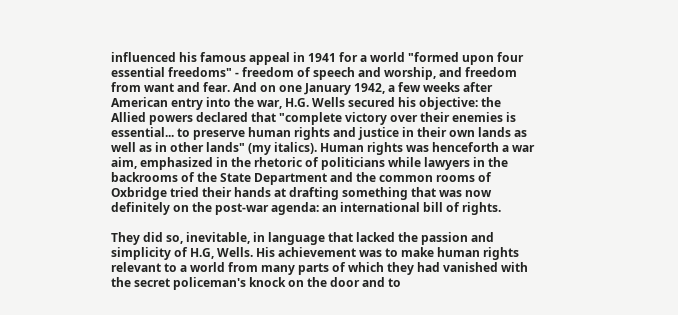influenced his famous appeal in 1941 for a world "formed upon four essential freedoms" - freedom of speech and worship, and freedom from want and fear. And on one January 1942, a few weeks after American entry into the war, H.G. Wells secured his objective: the Allied powers declared that "complete victory over their enemies is essential... to preserve human rights and justice in their own lands as well as in other lands" (my italics). Human rights was henceforth a war aim, emphasized in the rhetoric of politicians while lawyers in the backrooms of the State Department and the common rooms of Oxbridge tried their hands at drafting something that was now definitely on the post-war agenda: an international bill of rights.

They did so, inevitable, in language that lacked the passion and simplicity of H.G, Wells. His achievement was to make human rights relevant to a world from many parts of which they had vanished with the secret policeman's knock on the door and to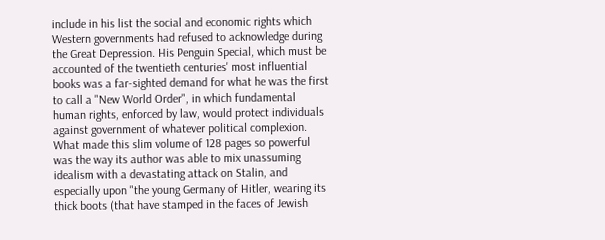include in his list the social and economic rights which Western governments had refused to acknowledge during the Great Depression. His Penguin Special, which must be accounted of the twentieth centuries' most influential books was a far-sighted demand for what he was the first to call a "New World Order", in which fundamental human rights, enforced by law, would protect individuals against government of whatever political complexion. What made this slim volume of 128 pages so powerful was the way its author was able to mix unassuming idealism with a devastating attack on Stalin, and especially upon "the young Germany of Hitler, wearing its thick boots (that have stamped in the faces of Jewish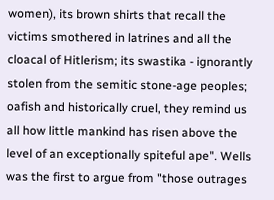women), its brown shirts that recall the victims smothered in latrines and all the cloacal of Hitlerism; its swastika - ignorantly stolen from the semitic stone-age peoples; oafish and historically cruel, they remind us all how little mankind has risen above the level of an exceptionally spiteful ape". Wells was the first to argue from "those outrages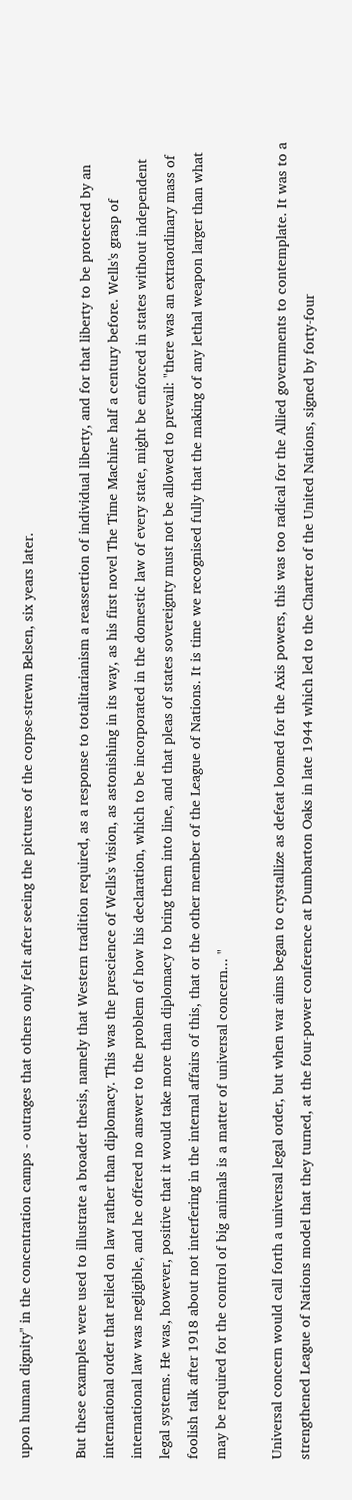upon human dignity" in the concentration camps - outrages that others only felt after seeing the pictures of the corpse-strewn Belsen, six years later.

But these examples were used to illustrate a broader thesis, namely that Western tradition required, as a response to totalitarianism a reassertion of individual liberty, and for that liberty to be protected by an international order that relied on law rather than diplomacy. This was the prescience of Wells's vision, as astonishing in its way, as his first novel The Time Machine half a century before. Wells's grasp of international law was negligible, and he offered no answer to the problem of how his declaration, which to be incorporated in the domestic law of every state, might be enforced in states without independent legal systems. He was, however, positive that it would take more than diplomacy to bring them into line, and that pleas of states sovereignty must not be allowed to prevail: "there was an extraordinary mass of foolish talk after 1918 about not interfering in the internal affairs of this, that or the other member of the League of Nations. It is time we recognised fully that the making of any lethal weapon larger than what may be required for the control of big animals is a matter of universal concern... "

Universal concern would call forth a universal legal order, but when war aims began to crystallize as defeat loomed for the Axis powers, this was too radical for the Allied governments to contemplate. It was to a strengthened League of Nations model that they turned, at the four-power conference at Dumbarton Oaks in late 1944 which led to the Charter of the United Nations, signed by forty-four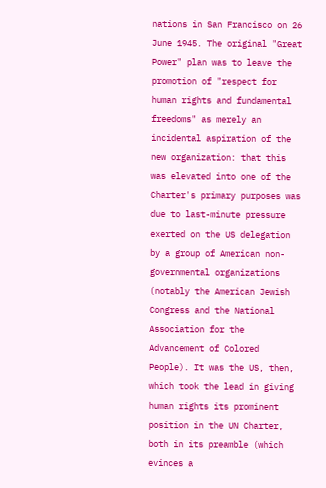nations in San Francisco on 26 June 1945. The original "Great Power" plan was to leave the promotion of "respect for human rights and fundamental freedoms" as merely an incidental aspiration of the new organization: that this was elevated into one of the Charter's primary purposes was due to last-minute pressure exerted on the US delegation by a group of American non-governmental organizations (notably the American Jewish Congress and the National Association for the Advancement of Colored People). It was the US, then, which took the lead in giving human rights its prominent position in the UN Charter, both in its preamble (which evinces a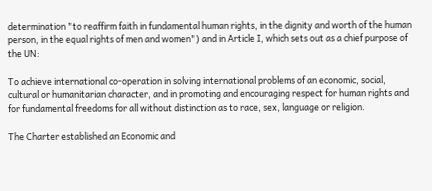determination "to reaffirm faith in fundamental human rights, in the dignity and worth of the human person, in the equal rights of men and women") and in Article I, which sets out as a chief purpose of the UN:

To achieve international co-operation in solving international problems of an economic, social, cultural or humanitarian character, and in promoting and encouraging respect for human rights and for fundamental freedoms for all without distinction as to race, sex, language or religion.

The Charter established an Economic and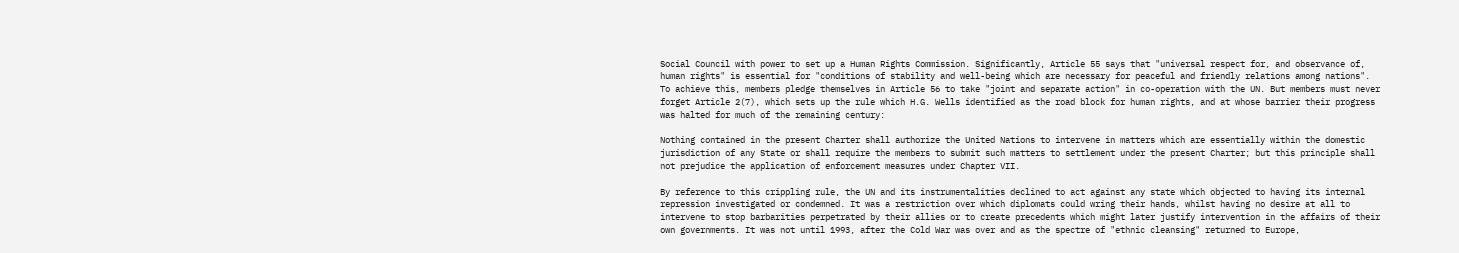Social Council with power to set up a Human Rights Commission. Significantly, Article 55 says that "universal respect for, and observance of, human rights" is essential for "conditions of stability and well-being which are necessary for peaceful and friendly relations among nations". To achieve this, members pledge themselves in Article 56 to take "joint and separate action" in co-operation with the UN. But members must never forget Article 2(7), which sets up the rule which H.G. Wells identified as the road block for human rights, and at whose barrier their progress was halted for much of the remaining century:

Nothing contained in the present Charter shall authorize the United Nations to intervene in matters which are essentially within the domestic jurisdiction of any State or shall require the members to submit such matters to settlement under the present Charter; but this principle shall not prejudice the application of enforcement measures under Chapter VII.

By reference to this crippling rule, the UN and its instrumentalities declined to act against any state which objected to having its internal repression investigated or condemned. It was a restriction over which diplomats could wring their hands, whilst having no desire at all to intervene to stop barbarities perpetrated by their allies or to create precedents which might later justify intervention in the affairs of their own governments. It was not until 1993, after the Cold War was over and as the spectre of "ethnic cleansing" returned to Europe,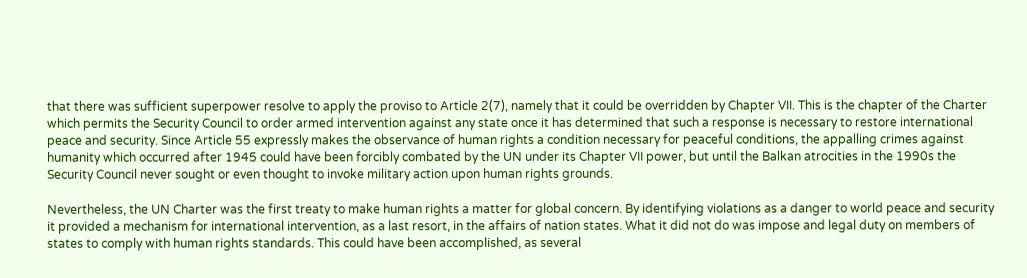that there was sufficient superpower resolve to apply the proviso to Article 2(7), namely that it could be overridden by Chapter VII. This is the chapter of the Charter which permits the Security Council to order armed intervention against any state once it has determined that such a response is necessary to restore international peace and security. Since Article 55 expressly makes the observance of human rights a condition necessary for peaceful conditions, the appalling crimes against humanity which occurred after 1945 could have been forcibly combated by the UN under its Chapter VII power, but until the Balkan atrocities in the 1990s the Security Council never sought or even thought to invoke military action upon human rights grounds.

Nevertheless, the UN Charter was the first treaty to make human rights a matter for global concern. By identifying violations as a danger to world peace and security it provided a mechanism for international intervention, as a last resort, in the affairs of nation states. What it did not do was impose and legal duty on members of states to comply with human rights standards. This could have been accomplished, as several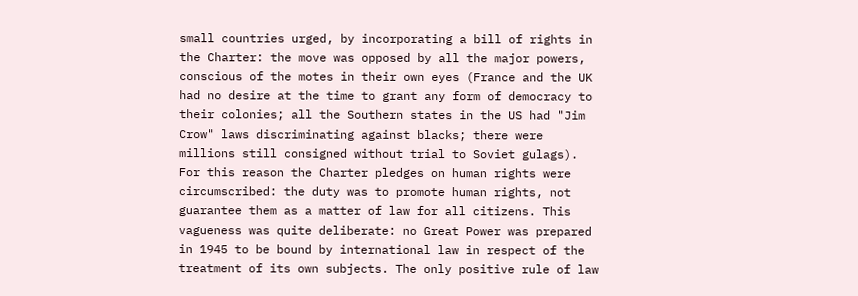small countries urged, by incorporating a bill of rights in the Charter: the move was opposed by all the major powers, conscious of the motes in their own eyes (France and the UK had no desire at the time to grant any form of democracy to their colonies; all the Southern states in the US had "Jim Crow" laws discriminating against blacks; there were millions still consigned without trial to Soviet gulags). For this reason the Charter pledges on human rights were circumscribed: the duty was to promote human rights, not guarantee them as a matter of law for all citizens. This vagueness was quite deliberate: no Great Power was prepared in 1945 to be bound by international law in respect of the treatment of its own subjects. The only positive rule of law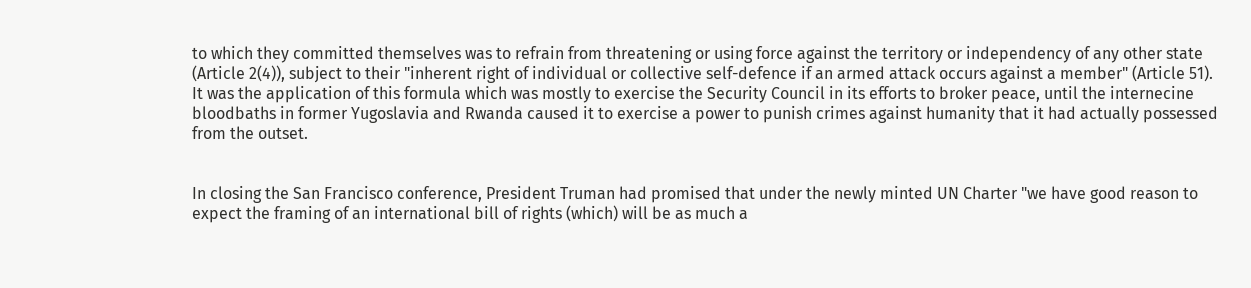to which they committed themselves was to refrain from threatening or using force against the territory or independency of any other state (Article 2(4)), subject to their "inherent right of individual or collective self-defence if an armed attack occurs against a member" (Article 51). It was the application of this formula which was mostly to exercise the Security Council in its efforts to broker peace, until the internecine bloodbaths in former Yugoslavia and Rwanda caused it to exercise a power to punish crimes against humanity that it had actually possessed from the outset.


In closing the San Francisco conference, President Truman had promised that under the newly minted UN Charter "we have good reason to expect the framing of an international bill of rights (which) will be as much a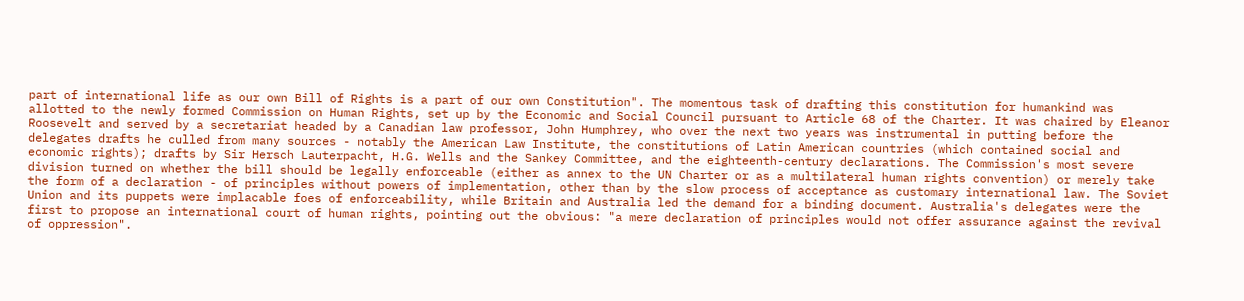part of international life as our own Bill of Rights is a part of our own Constitution". The momentous task of drafting this constitution for humankind was allotted to the newly formed Commission on Human Rights, set up by the Economic and Social Council pursuant to Article 68 of the Charter. It was chaired by Eleanor Roosevelt and served by a secretariat headed by a Canadian law professor, John Humphrey, who over the next two years was instrumental in putting before the delegates drafts he culled from many sources - notably the American Law Institute, the constitutions of Latin American countries (which contained social and economic rights); drafts by Sir Hersch Lauterpacht, H.G. Wells and the Sankey Committee, and the eighteenth-century declarations. The Commission's most severe division turned on whether the bill should be legally enforceable (either as annex to the UN Charter or as a multilateral human rights convention) or merely take the form of a declaration - of principles without powers of implementation, other than by the slow process of acceptance as customary international law. The Soviet Union and its puppets were implacable foes of enforceability, while Britain and Australia led the demand for a binding document. Australia's delegates were the first to propose an international court of human rights, pointing out the obvious: "a mere declaration of principles would not offer assurance against the revival of oppression".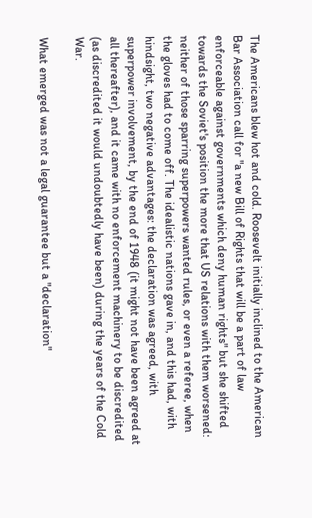The Americans blew hot and cold. Roosevelt initially inclined to the American Bar Association call for "a new Bill of Rights that will be a part of law enforceable against governments which deny human rights" but she shifted towards the Soviet's position the more that US relations with them worsened: neither of those sparring superpowers wanted rules, or even a referee, when the gloves had to come off. The idealistic nations gave in, and this had, with hindsight, two negative advantages: the declaration was agreed, with superpower involvement, by the end of 1948 (it might not have been agreed at all thereafter), and it came with no enforcement machinery to be discredited (as discredited it would undoubtedly have been) during the years of the Cold War.

What emerged was not a legal guarantee but a "declaration"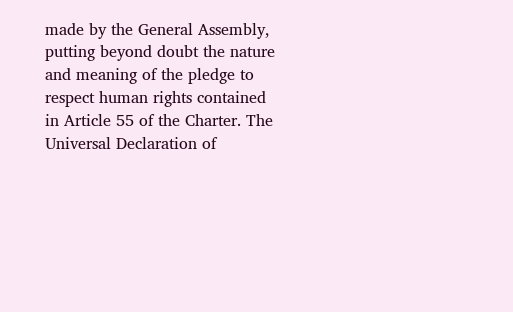made by the General Assembly, putting beyond doubt the nature and meaning of the pledge to respect human rights contained in Article 55 of the Charter. The Universal Declaration of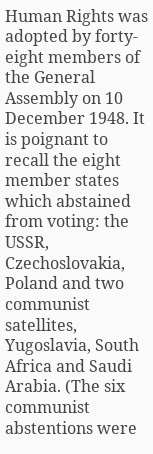Human Rights was adopted by forty-eight members of the General Assembly on 10 December 1948. It is poignant to recall the eight member states which abstained from voting: the USSR, Czechoslovakia, Poland and two communist satellites, Yugoslavia, South Africa and Saudi Arabia. (The six communist abstentions were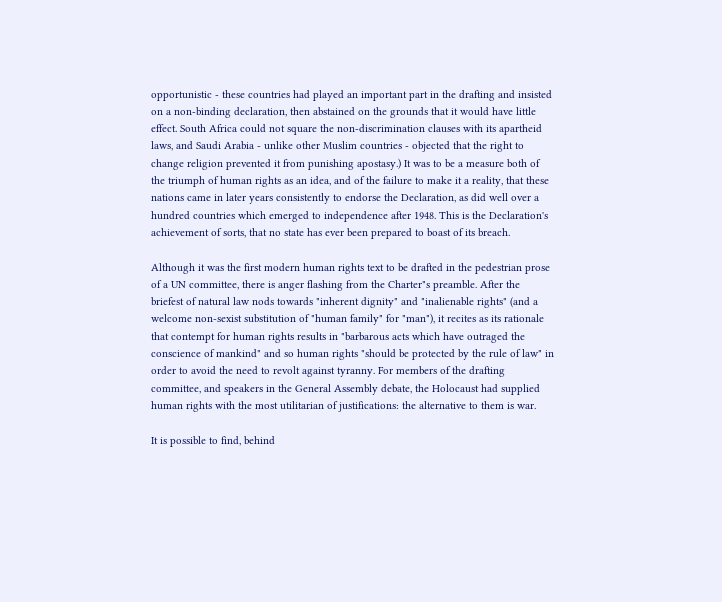opportunistic - these countries had played an important part in the drafting and insisted on a non-binding declaration, then abstained on the grounds that it would have little effect. South Africa could not square the non-discrimination clauses with its apartheid laws, and Saudi Arabia - unlike other Muslim countries - objected that the right to change religion prevented it from punishing apostasy.) It was to be a measure both of the triumph of human rights as an idea, and of the failure to make it a reality, that these nations came in later years consistently to endorse the Declaration, as did well over a hundred countries which emerged to independence after 1948. This is the Declaration's achievement of sorts, that no state has ever been prepared to boast of its breach.

Although it was the first modern human rights text to be drafted in the pedestrian prose of a UN committee, there is anger flashing from the Charter"s preamble. After the briefest of natural law nods towards "inherent dignity" and "inalienable rights" (and a welcome non-sexist substitution of "human family" for "man"), it recites as its rationale that contempt for human rights results in "barbarous acts which have outraged the conscience of mankind" and so human rights "should be protected by the rule of law" in order to avoid the need to revolt against tyranny. For members of the drafting committee, and speakers in the General Assembly debate, the Holocaust had supplied human rights with the most utilitarian of justifications: the alternative to them is war.

It is possible to find, behind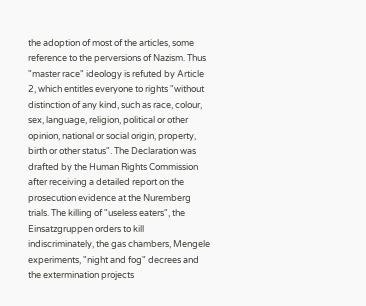the adoption of most of the articles, some reference to the perversions of Nazism. Thus "master race" ideology is refuted by Article 2, which entitles everyone to rights "without distinction of any kind, such as race, colour, sex, language, religion, political or other opinion, national or social origin, property, birth or other status". The Declaration was drafted by the Human Rights Commission after receiving a detailed report on the prosecution evidence at the Nuremberg trials. The killing of "useless eaters", the Einsatzgruppen orders to kill indiscriminately, the gas chambers, Mengele experiments, "night and fog" decrees and the extermination projects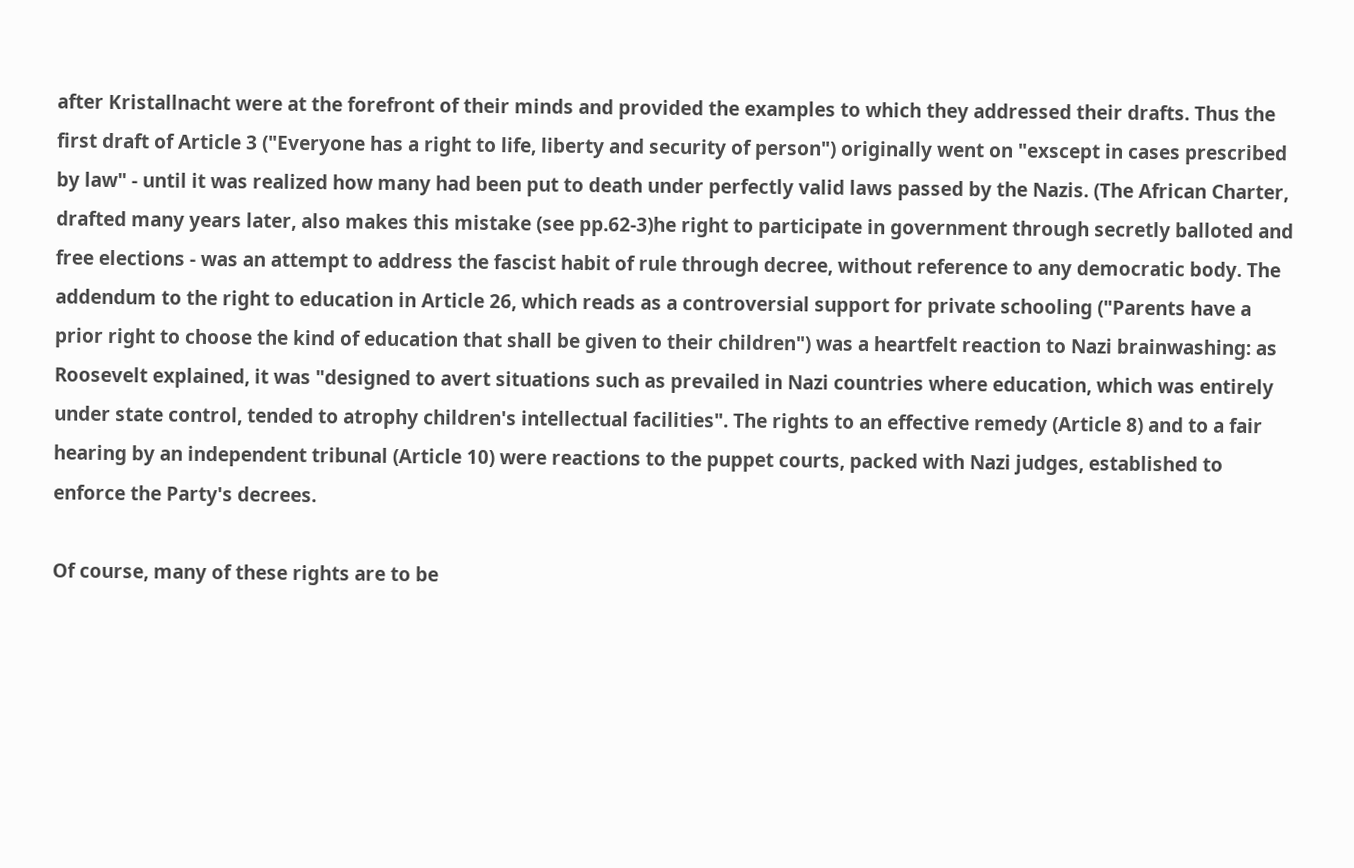after Kristallnacht were at the forefront of their minds and provided the examples to which they addressed their drafts. Thus the first draft of Article 3 ("Everyone has a right to life, liberty and security of person") originally went on "exscept in cases prescribed by law" - until it was realized how many had been put to death under perfectly valid laws passed by the Nazis. (The African Charter, drafted many years later, also makes this mistake (see pp.62-3)he right to participate in government through secretly balloted and free elections - was an attempt to address the fascist habit of rule through decree, without reference to any democratic body. The addendum to the right to education in Article 26, which reads as a controversial support for private schooling ("Parents have a prior right to choose the kind of education that shall be given to their children") was a heartfelt reaction to Nazi brainwashing: as Roosevelt explained, it was "designed to avert situations such as prevailed in Nazi countries where education, which was entirely under state control, tended to atrophy children's intellectual facilities". The rights to an effective remedy (Article 8) and to a fair hearing by an independent tribunal (Article 10) were reactions to the puppet courts, packed with Nazi judges, established to enforce the Party's decrees.

Of course, many of these rights are to be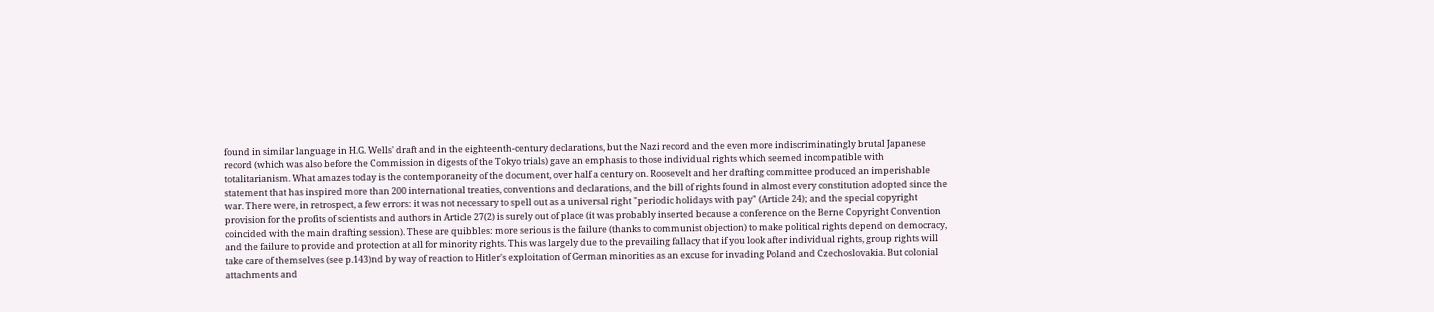found in similar language in H.G. Wells' draft and in the eighteenth-century declarations, but the Nazi record and the even more indiscriminatingly brutal Japanese record (which was also before the Commission in digests of the Tokyo trials) gave an emphasis to those individual rights which seemed incompatible with totalitarianism. What amazes today is the contemporaneity of the document, over half a century on. Roosevelt and her drafting committee produced an imperishable statement that has inspired more than 200 international treaties, conventions and declarations, and the bill of rights found in almost every constitution adopted since the war. There were, in retrospect, a few errors: it was not necessary to spell out as a universal right "periodic holidays with pay" (Article 24); and the special copyright provision for the profits of scientists and authors in Article 27(2) is surely out of place (it was probably inserted because a conference on the Berne Copyright Convention coincided with the main drafting session). These are quibbles: more serious is the failure (thanks to communist objection) to make political rights depend on democracy, and the failure to provide and protection at all for minority rights. This was largely due to the prevailing fallacy that if you look after individual rights, group rights will take care of themselves (see p.143)nd by way of reaction to Hitler's exploitation of German minorities as an excuse for invading Poland and Czechoslovakia. But colonial attachments and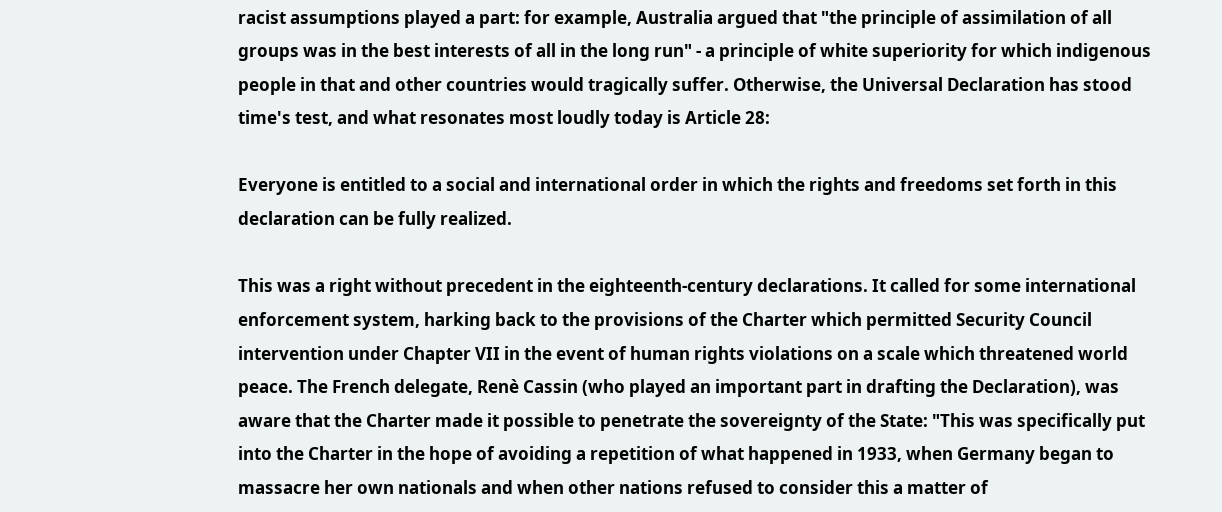racist assumptions played a part: for example, Australia argued that "the principle of assimilation of all groups was in the best interests of all in the long run" - a principle of white superiority for which indigenous people in that and other countries would tragically suffer. Otherwise, the Universal Declaration has stood time's test, and what resonates most loudly today is Article 28:

Everyone is entitled to a social and international order in which the rights and freedoms set forth in this declaration can be fully realized.

This was a right without precedent in the eighteenth-century declarations. It called for some international enforcement system, harking back to the provisions of the Charter which permitted Security Council intervention under Chapter VII in the event of human rights violations on a scale which threatened world peace. The French delegate, Renè Cassin (who played an important part in drafting the Declaration), was aware that the Charter made it possible to penetrate the sovereignty of the State: "This was specifically put into the Charter in the hope of avoiding a repetition of what happened in 1933, when Germany began to massacre her own nationals and when other nations refused to consider this a matter of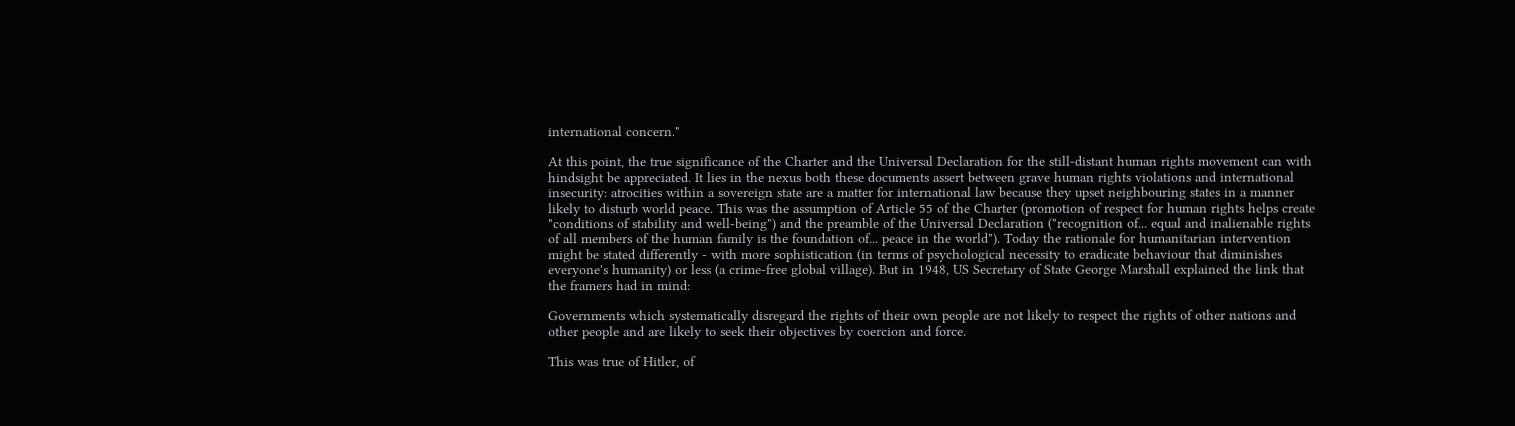international concern."

At this point, the true significance of the Charter and the Universal Declaration for the still-distant human rights movement can with hindsight be appreciated. It lies in the nexus both these documents assert between grave human rights violations and international insecurity: atrocities within a sovereign state are a matter for international law because they upset neighbouring states in a manner likely to disturb world peace. This was the assumption of Article 55 of the Charter (promotion of respect for human rights helps create "conditions of stability and well-being") and the preamble of the Universal Declaration ("recognition of... equal and inalienable rights of all members of the human family is the foundation of... peace in the world"). Today the rationale for humanitarian intervention might be stated differently - with more sophistication (in terms of psychological necessity to eradicate behaviour that diminishes everyone's humanity) or less (a crime-free global village). But in 1948, US Secretary of State George Marshall explained the link that the framers had in mind:

Governments which systematically disregard the rights of their own people are not likely to respect the rights of other nations and other people and are likely to seek their objectives by coercion and force.

This was true of Hitler, of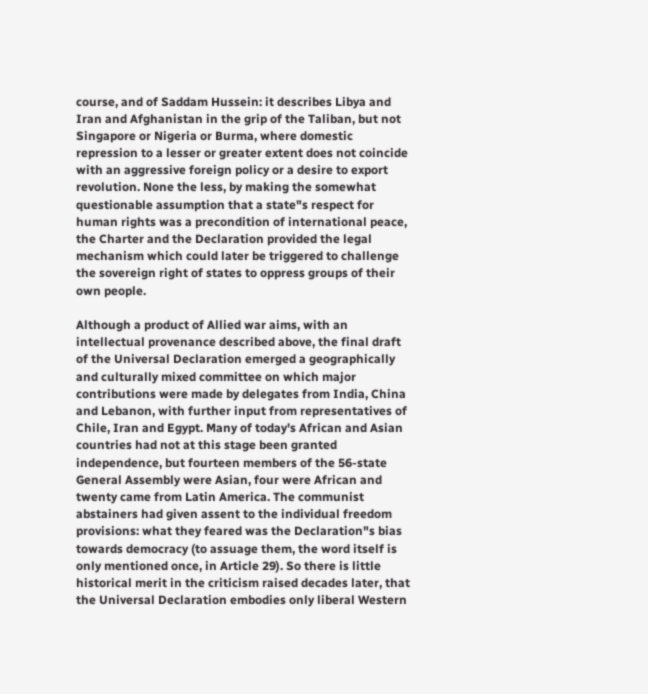course, and of Saddam Hussein: it describes Libya and Iran and Afghanistan in the grip of the Taliban, but not Singapore or Nigeria or Burma, where domestic repression to a lesser or greater extent does not coincide with an aggressive foreign policy or a desire to export revolution. None the less, by making the somewhat questionable assumption that a state"s respect for human rights was a precondition of international peace, the Charter and the Declaration provided the legal mechanism which could later be triggered to challenge the sovereign right of states to oppress groups of their own people.

Although a product of Allied war aims, with an intellectual provenance described above, the final draft of the Universal Declaration emerged a geographically and culturally mixed committee on which major contributions were made by delegates from India, China and Lebanon, with further input from representatives of Chile, Iran and Egypt. Many of today's African and Asian countries had not at this stage been granted independence, but fourteen members of the 56-state General Assembly were Asian, four were African and twenty came from Latin America. The communist abstainers had given assent to the individual freedom provisions: what they feared was the Declaration"s bias towards democracy (to assuage them, the word itself is only mentioned once, in Article 29). So there is little historical merit in the criticism raised decades later, that the Universal Declaration embodies only liberal Western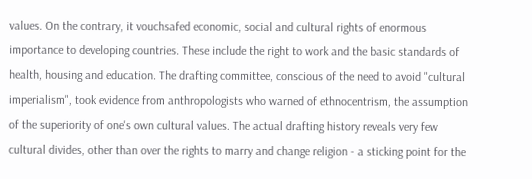values. On the contrary, it vouchsafed economic, social and cultural rights of enormous importance to developing countries. These include the right to work and the basic standards of health, housing and education. The drafting committee, conscious of the need to avoid "cultural imperialism", took evidence from anthropologists who warned of ethnocentrism, the assumption of the superiority of one's own cultural values. The actual drafting history reveals very few cultural divides, other than over the rights to marry and change religion - a sticking point for the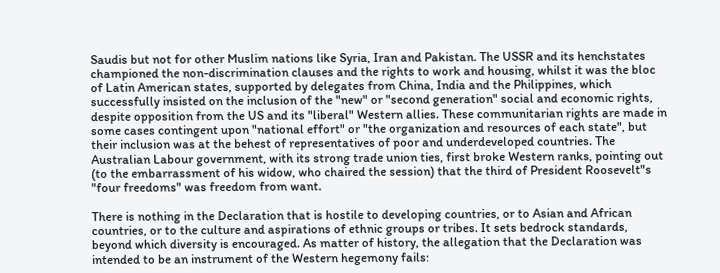Saudis but not for other Muslim nations like Syria, Iran and Pakistan. The USSR and its henchstates championed the non-discrimination clauses and the rights to work and housing, whilst it was the bloc of Latin American states, supported by delegates from China, India and the Philippines, which successfully insisted on the inclusion of the "new" or "second generation" social and economic rights, despite opposition from the US and its "liberal" Western allies. These communitarian rights are made in some cases contingent upon "national effort" or "the organization and resources of each state", but their inclusion was at the behest of representatives of poor and underdeveloped countries. The Australian Labour government, with its strong trade union ties, first broke Western ranks, pointing out (to the embarrassment of his widow, who chaired the session) that the third of President Roosevelt"s "four freedoms" was freedom from want.

There is nothing in the Declaration that is hostile to developing countries, or to Asian and African countries, or to the culture and aspirations of ethnic groups or tribes. It sets bedrock standards, beyond which diversity is encouraged. As matter of history, the allegation that the Declaration was intended to be an instrument of the Western hegemony fails: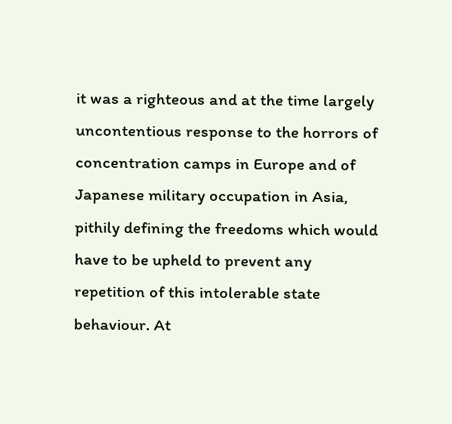it was a righteous and at the time largely uncontentious response to the horrors of concentration camps in Europe and of Japanese military occupation in Asia, pithily defining the freedoms which would have to be upheld to prevent any repetition of this intolerable state behaviour. At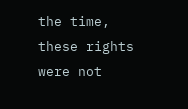the time, these rights were not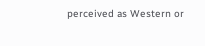perceived as Western or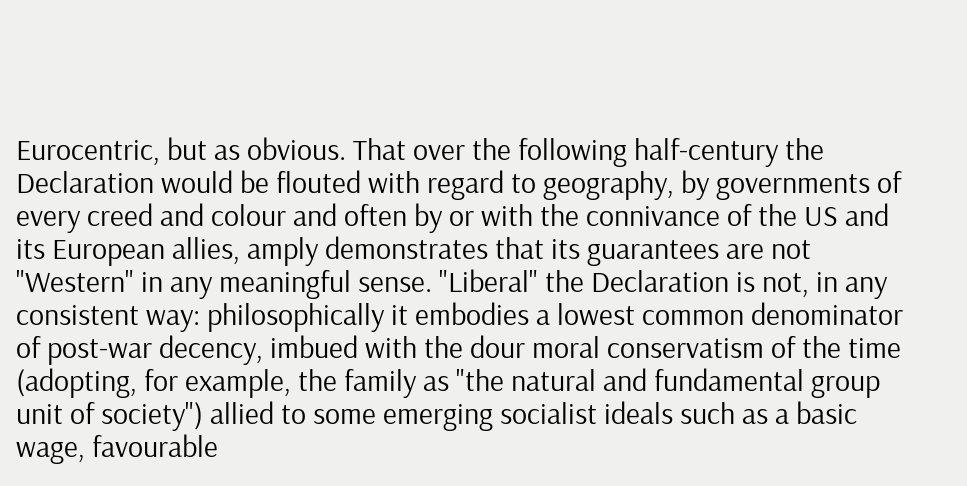Eurocentric, but as obvious. That over the following half-century the Declaration would be flouted with regard to geography, by governments of every creed and colour and often by or with the connivance of the US and its European allies, amply demonstrates that its guarantees are not "Western" in any meaningful sense. "Liberal" the Declaration is not, in any consistent way: philosophically it embodies a lowest common denominator of post-war decency, imbued with the dour moral conservatism of the time (adopting, for example, the family as "the natural and fundamental group unit of society") allied to some emerging socialist ideals such as a basic wage, favourable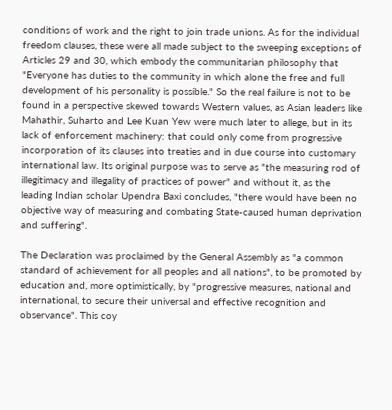conditions of work and the right to join trade unions. As for the individual freedom clauses, these were all made subject to the sweeping exceptions of Articles 29 and 30, which embody the communitarian philosophy that "Everyone has duties to the community in which alone the free and full development of his personality is possible." So the real failure is not to be found in a perspective skewed towards Western values, as Asian leaders like Mahathir, Suharto and Lee Kuan Yew were much later to allege, but in its lack of enforcement machinery: that could only come from progressive incorporation of its clauses into treaties and in due course into customary international law. Its original purpose was to serve as "the measuring rod of illegitimacy and illegality of practices of power" and without it, as the leading Indian scholar Upendra Baxi concludes, "there would have been no objective way of measuring and combating State-caused human deprivation and suffering".

The Declaration was proclaimed by the General Assembly as "a common standard of achievement for all peoples and all nations", to be promoted by education and, more optimistically, by "progressive measures, national and international, to secure their universal and effective recognition and observance". This coy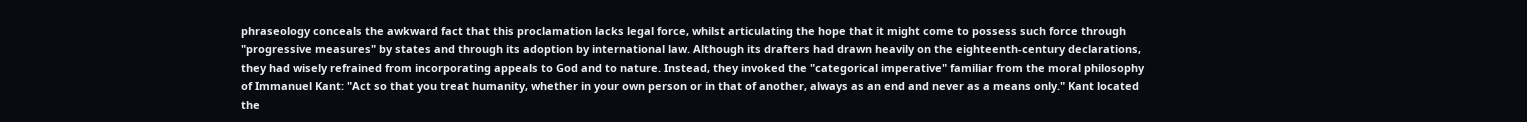phraseology conceals the awkward fact that this proclamation lacks legal force, whilst articulating the hope that it might come to possess such force through "progressive measures" by states and through its adoption by international law. Although its drafters had drawn heavily on the eighteenth-century declarations, they had wisely refrained from incorporating appeals to God and to nature. Instead, they invoked the "categorical imperative" familiar from the moral philosophy of Immanuel Kant: "Act so that you treat humanity, whether in your own person or in that of another, always as an end and never as a means only." Kant located the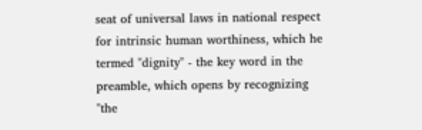seat of universal laws in national respect for intrinsic human worthiness, which he termed "dignity" - the key word in the preamble, which opens by recognizing "the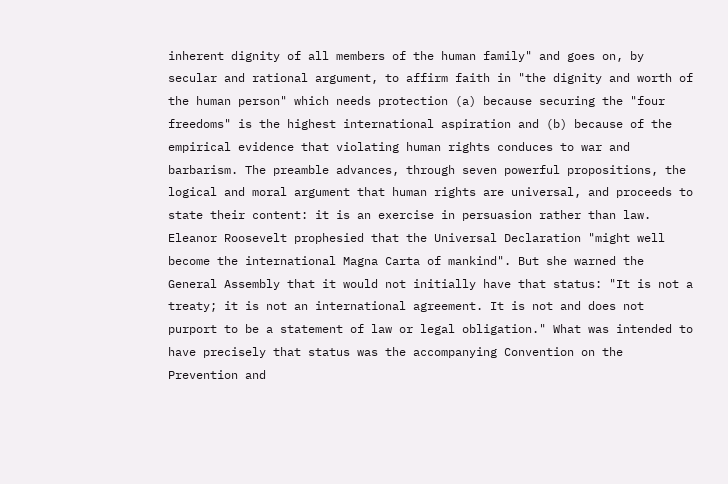inherent dignity of all members of the human family" and goes on, by secular and rational argument, to affirm faith in "the dignity and worth of the human person" which needs protection (a) because securing the "four freedoms" is the highest international aspiration and (b) because of the empirical evidence that violating human rights conduces to war and barbarism. The preamble advances, through seven powerful propositions, the logical and moral argument that human rights are universal, and proceeds to state their content: it is an exercise in persuasion rather than law. Eleanor Roosevelt prophesied that the Universal Declaration "might well become the international Magna Carta of mankind". But she warned the General Assembly that it would not initially have that status: "It is not a treaty; it is not an international agreement. It is not and does not purport to be a statement of law or legal obligation." What was intended to have precisely that status was the accompanying Convention on the Prevention and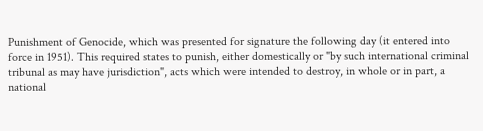Punishment of Genocide, which was presented for signature the following day (it entered into force in 1951). This required states to punish, either domestically or "by such international criminal tribunal as may have jurisdiction", acts which were intended to destroy, in whole or in part, a national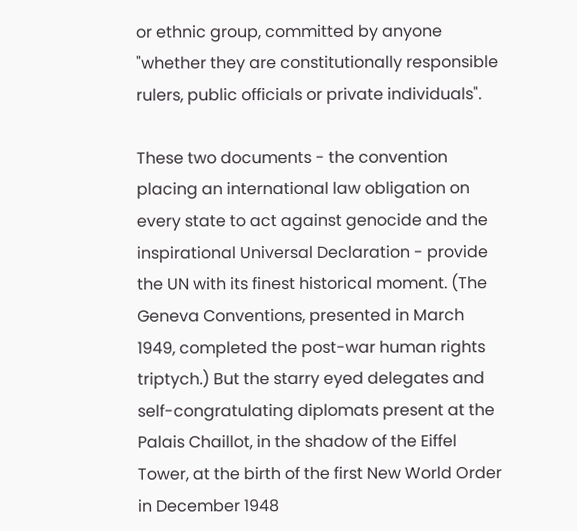or ethnic group, committed by anyone "whether they are constitutionally responsible rulers, public officials or private individuals".

These two documents - the convention placing an international law obligation on every state to act against genocide and the inspirational Universal Declaration - provide the UN with its finest historical moment. (The Geneva Conventions, presented in March 1949, completed the post-war human rights triptych.) But the starry eyed delegates and self-congratulating diplomats present at the Palais Chaillot, in the shadow of the Eiffel Tower, at the birth of the first New World Order in December 1948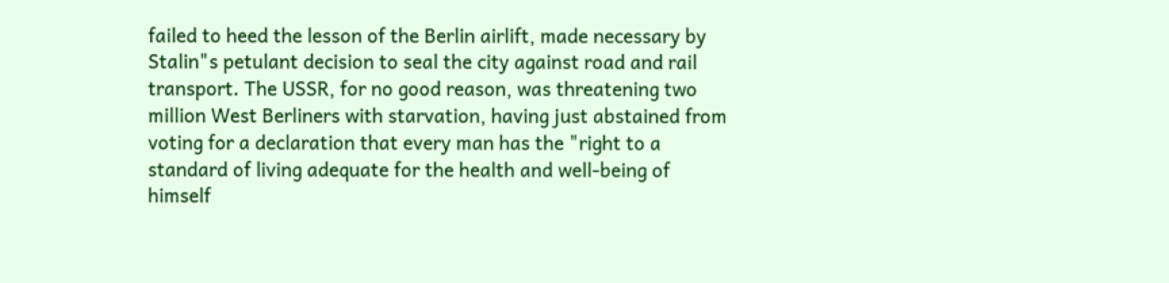failed to heed the lesson of the Berlin airlift, made necessary by Stalin"s petulant decision to seal the city against road and rail transport. The USSR, for no good reason, was threatening two million West Berliners with starvation, having just abstained from voting for a declaration that every man has the "right to a standard of living adequate for the health and well-being of himself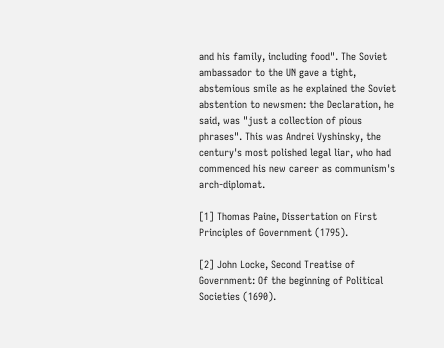and his family, including food". The Soviet ambassador to the UN gave a tight, abstemious smile as he explained the Soviet abstention to newsmen: the Declaration, he said, was "just a collection of pious phrases". This was Andrei Vyshinsky, the century's most polished legal liar, who had commenced his new career as communism's arch-diplomat.

[1] Thomas Paine, Dissertation on First Principles of Government (1795).

[2] John Locke, Second Treatise of Government: Of the beginning of Political Societies (1690).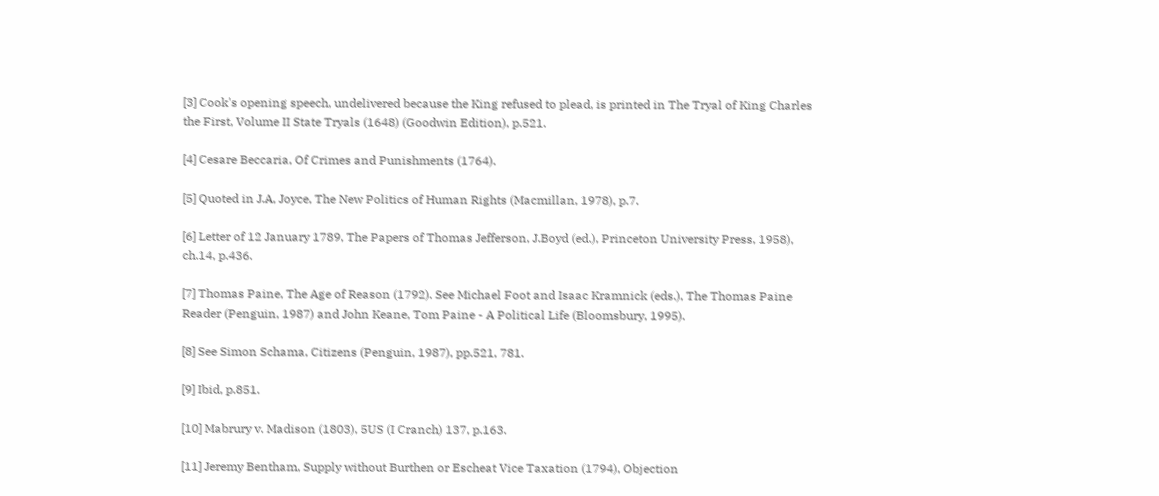[3] Cook's opening speech, undelivered because the King refused to plead, is printed in The Tryal of King Charles the First, Volume II State Tryals (1648) (Goodwin Edition), p.521.

[4] Cesare Beccaria, Of Crimes and Punishments (1764).

[5] Quoted in J.A, Joyce, The New Politics of Human Rights (Macmillan, 1978), p.7.

[6] Letter of 12 January 1789, The Papers of Thomas Jefferson, J.Boyd (ed.), Princeton University Press, 1958), ch.14, p.436.

[7] Thomas Paine, The Age of Reason (1792). See Michael Foot and Isaac Kramnick (eds.), The Thomas Paine Reader (Penguin, 1987) and John Keane, Tom Paine - A Political Life (Bloomsbury, 1995).

[8] See Simon Schama, Citizens (Penguin, 1987), pp.521, 781.

[9] Ibid, p.851.

[10] Mabrury v. Madison (1803), 5US (I Cranch) 137, p.163.

[11] Jeremy Bentham, Supply without Burthen or Escheat Vice Taxation (1794), Objection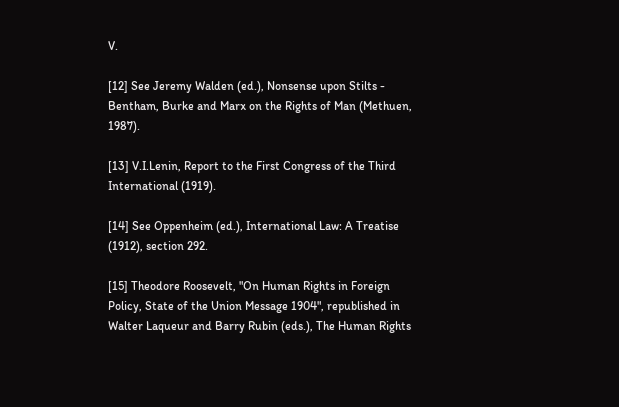V.

[12] See Jeremy Walden (ed.), Nonsense upon Stilts - Bentham, Burke and Marx on the Rights of Man (Methuen, 1987).

[13] V.I.Lenin, Report to the First Congress of the Third International (1919).

[14] See Oppenheim (ed.), International Law: A Treatise (1912), section 292.

[15] Theodore Roosevelt, "On Human Rights in Foreign Policy, State of the Union Message 1904", republished in Walter Laqueur and Barry Rubin (eds.), The Human Rights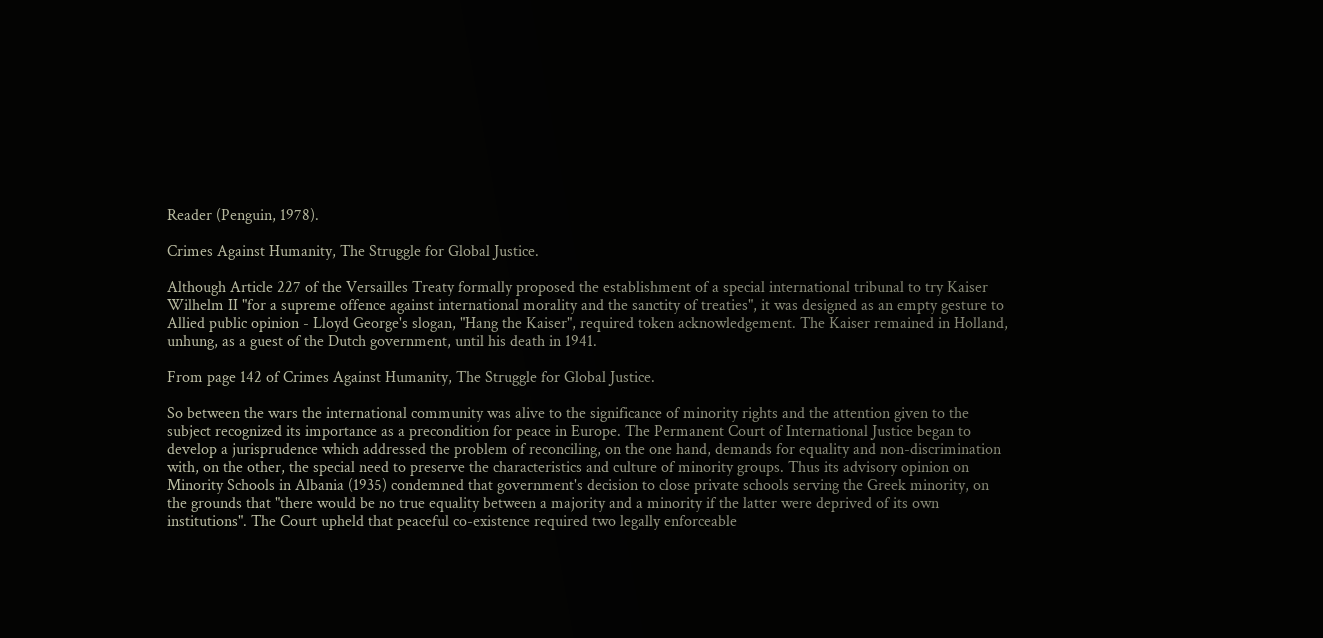Reader (Penguin, 1978).

Crimes Against Humanity, The Struggle for Global Justice.

Although Article 227 of the Versailles Treaty formally proposed the establishment of a special international tribunal to try Kaiser Wilhelm II "for a supreme offence against international morality and the sanctity of treaties", it was designed as an empty gesture to Allied public opinion - Lloyd George's slogan, "Hang the Kaiser", required token acknowledgement. The Kaiser remained in Holland, unhung, as a guest of the Dutch government, until his death in 1941.

From page 142 of Crimes Against Humanity, The Struggle for Global Justice.

So between the wars the international community was alive to the significance of minority rights and the attention given to the subject recognized its importance as a precondition for peace in Europe. The Permanent Court of International Justice began to develop a jurisprudence which addressed the problem of reconciling, on the one hand, demands for equality and non-discrimination with, on the other, the special need to preserve the characteristics and culture of minority groups. Thus its advisory opinion on Minority Schools in Albania (1935) condemned that government's decision to close private schools serving the Greek minority, on the grounds that "there would be no true equality between a majority and a minority if the latter were deprived of its own institutions". The Court upheld that peaceful co-existence required two legally enforceable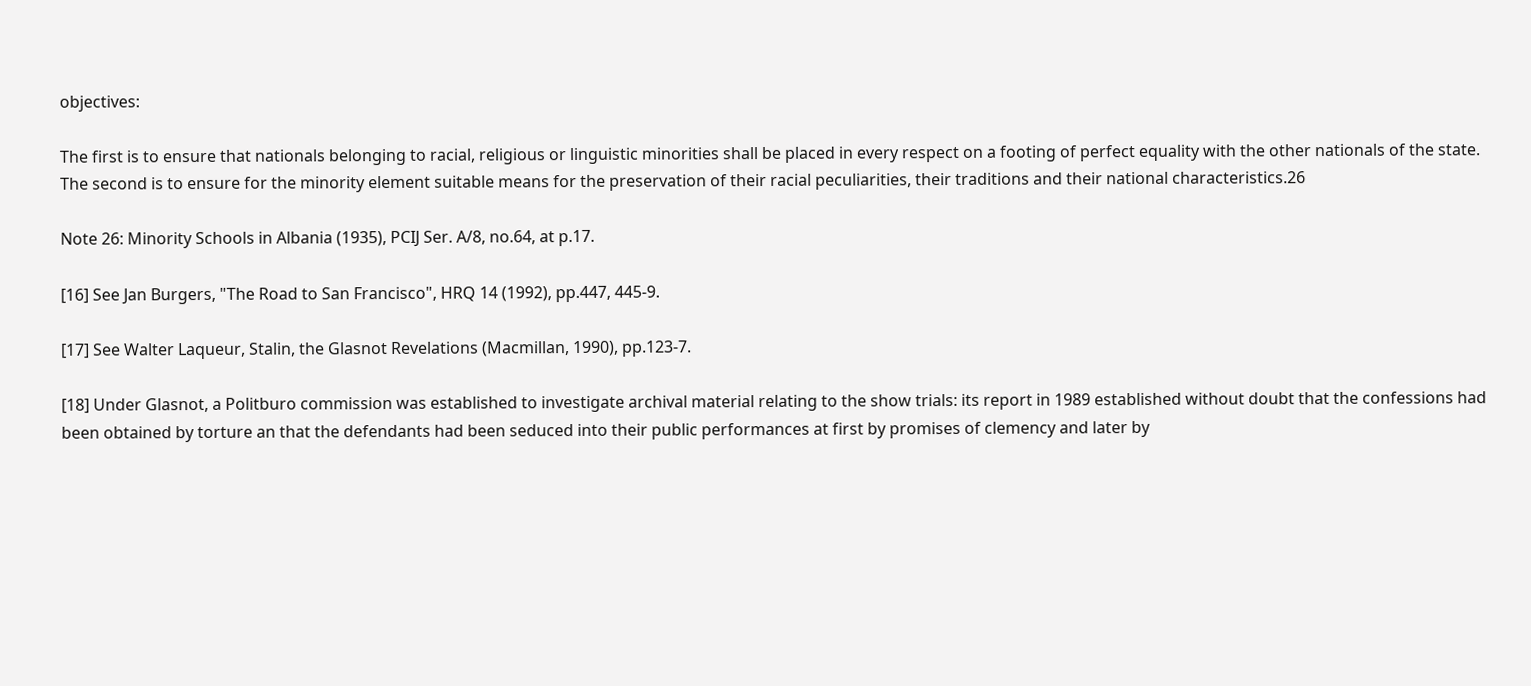objectives:

The first is to ensure that nationals belonging to racial, religious or linguistic minorities shall be placed in every respect on a footing of perfect equality with the other nationals of the state. The second is to ensure for the minority element suitable means for the preservation of their racial peculiarities, their traditions and their national characteristics.26

Note 26: Minority Schools in Albania (1935), PCIJ Ser. A/8, no.64, at p.17.

[16] See Jan Burgers, "The Road to San Francisco", HRQ 14 (1992), pp.447, 445-9.

[17] See Walter Laqueur, Stalin, the Glasnot Revelations (Macmillan, 1990), pp.123-7.

[18] Under Glasnot, a Politburo commission was established to investigate archival material relating to the show trials: its report in 1989 established without doubt that the confessions had been obtained by torture an that the defendants had been seduced into their public performances at first by promises of clemency and later by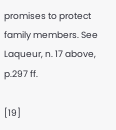promises to protect family members. See Laqueur, n. 17 above, p.297 ff.

[19]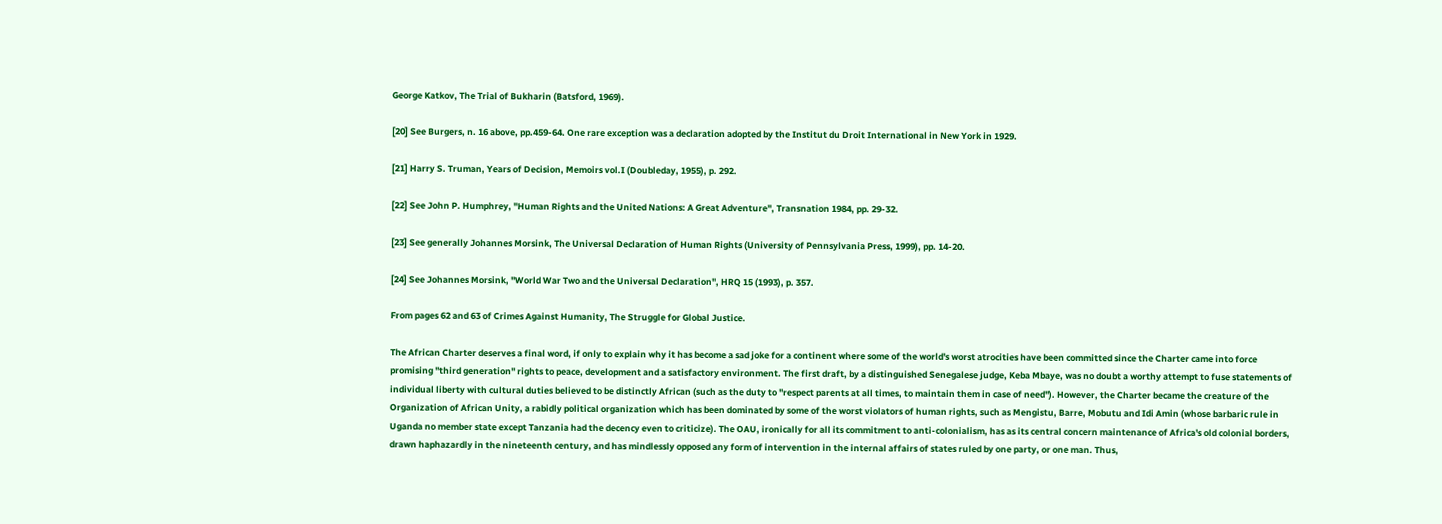George Katkov, The Trial of Bukharin (Batsford, 1969).

[20] See Burgers, n. 16 above, pp.459-64. One rare exception was a declaration adopted by the Institut du Droit International in New York in 1929.

[21] Harry S. Truman, Years of Decision, Memoirs vol.I (Doubleday, 1955), p. 292.

[22] See John P. Humphrey, "Human Rights and the United Nations: A Great Adventure", Transnation 1984, pp. 29-32.

[23] See generally Johannes Morsink, The Universal Declaration of Human Rights (University of Pennsylvania Press, 1999), pp. 14-20.

[24] See Johannes Morsink, "World War Two and the Universal Declaration", HRQ 15 (1993), p. 357.

From pages 62 and 63 of Crimes Against Humanity, The Struggle for Global Justice.

The African Charter deserves a final word, if only to explain why it has become a sad joke for a continent where some of the world's worst atrocities have been committed since the Charter came into force promising "third generation" rights to peace, development and a satisfactory environment. The first draft, by a distinguished Senegalese judge, Keba Mbaye, was no doubt a worthy attempt to fuse statements of individual liberty with cultural duties believed to be distinctly African (such as the duty to "respect parents at all times, to maintain them in case of need"). However, the Charter became the creature of the Organization of African Unity, a rabidly political organization which has been dominated by some of the worst violators of human rights, such as Mengistu, Barre, Mobutu and Idi Amin (whose barbaric rule in Uganda no member state except Tanzania had the decency even to criticize). The OAU, ironically for all its commitment to anti-colonialism, has as its central concern maintenance of Africa's old colonial borders, drawn haphazardly in the nineteenth century, and has mindlessly opposed any form of intervention in the internal affairs of states ruled by one party, or one man. Thus,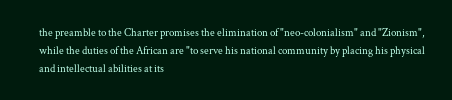the preamble to the Charter promises the elimination of "neo-colonialism" and "Zionism", while the duties of the African are "to serve his national community by placing his physical and intellectual abilities at its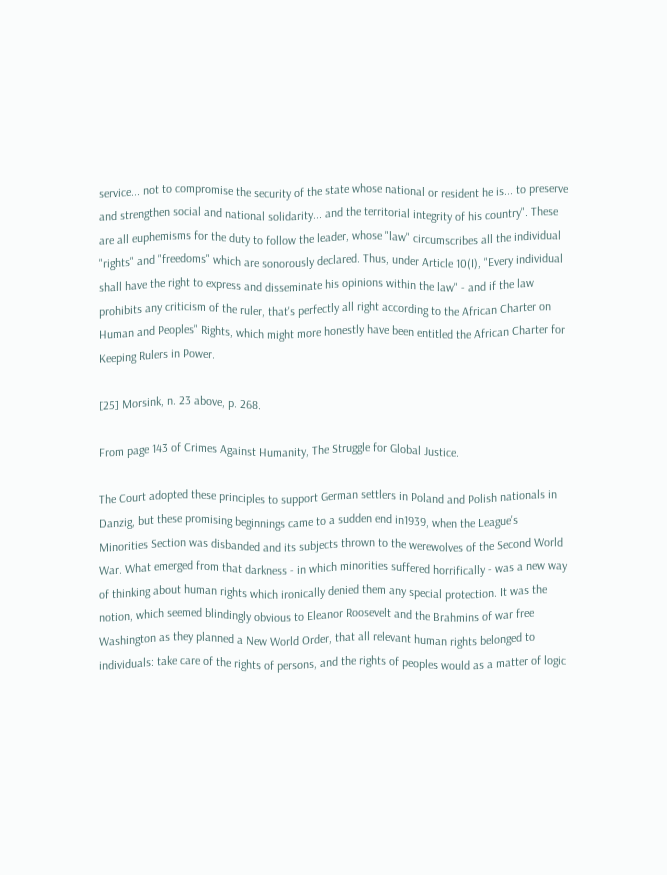service... not to compromise the security of the state whose national or resident he is... to preserve and strengthen social and national solidarity... and the territorial integrity of his country". These are all euphemisms for the duty to follow the leader, whose "law" circumscribes all the individual "rights" and "freedoms" which are sonorously declared. Thus, under Article 10(I), "Every individual shall have the right to express and disseminate his opinions within the law" - and if the law prohibits any criticism of the ruler, that's perfectly all right according to the African Charter on Human and Peoples" Rights, which might more honestly have been entitled the African Charter for Keeping Rulers in Power.

[25] Morsink, n. 23 above, p. 268.

From page 143 of Crimes Against Humanity, The Struggle for Global Justice.

The Court adopted these principles to support German settlers in Poland and Polish nationals in Danzig, but these promising beginnings came to a sudden end in1939, when the League's Minorities Section was disbanded and its subjects thrown to the werewolves of the Second World War. What emerged from that darkness - in which minorities suffered horrifically - was a new way of thinking about human rights which ironically denied them any special protection. It was the notion, which seemed blindingly obvious to Eleanor Roosevelt and the Brahmins of war free Washington as they planned a New World Order, that all relevant human rights belonged to individuals: take care of the rights of persons, and the rights of peoples would as a matter of logic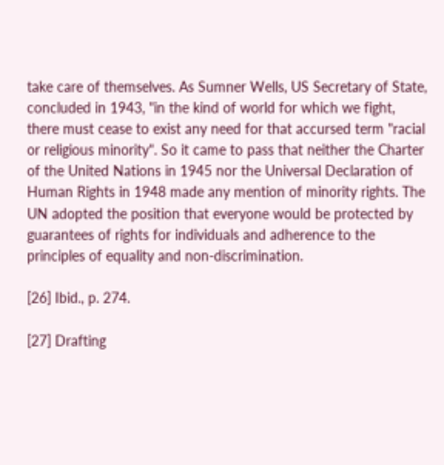take care of themselves. As Sumner Wells, US Secretary of State, concluded in 1943, "in the kind of world for which we fight, there must cease to exist any need for that accursed term "racial or religious minority". So it came to pass that neither the Charter of the United Nations in 1945 nor the Universal Declaration of Human Rights in 1948 made any mention of minority rights. The UN adopted the position that everyone would be protected by guarantees of rights for individuals and adherence to the principles of equality and non-discrimination.

[26] Ibid., p. 274.

[27] Drafting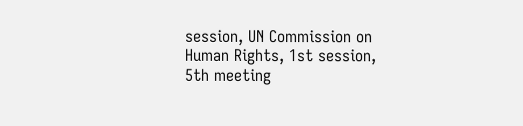session, UN Commission on Human Rights, 1st session, 5th meeting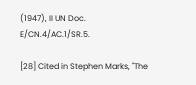(1947), II UN Doc. E/CN.4/AC.1/SR.5.

[28] Cited in Stephen Marks, "The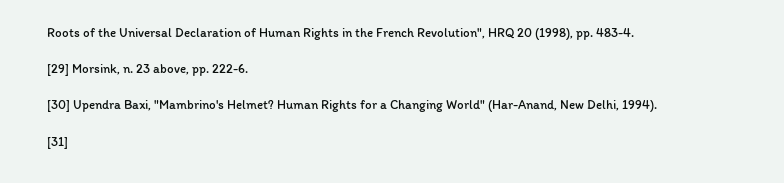Roots of the Universal Declaration of Human Rights in the French Revolution", HRQ 20 (1998), pp. 483-4.

[29] Morsink, n. 23 above, pp. 222-6.

[30] Upendra Baxi, "Mambrino's Helmet? Human Rights for a Changing World" (Har-Anand, New Delhi, 1994).

[31]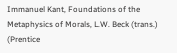Immanuel Kant, Foundations of the Metaphysics of Morals, L.W. Beck (trans.) (Prentice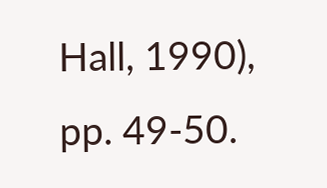Hall, 1990), pp. 49-50.